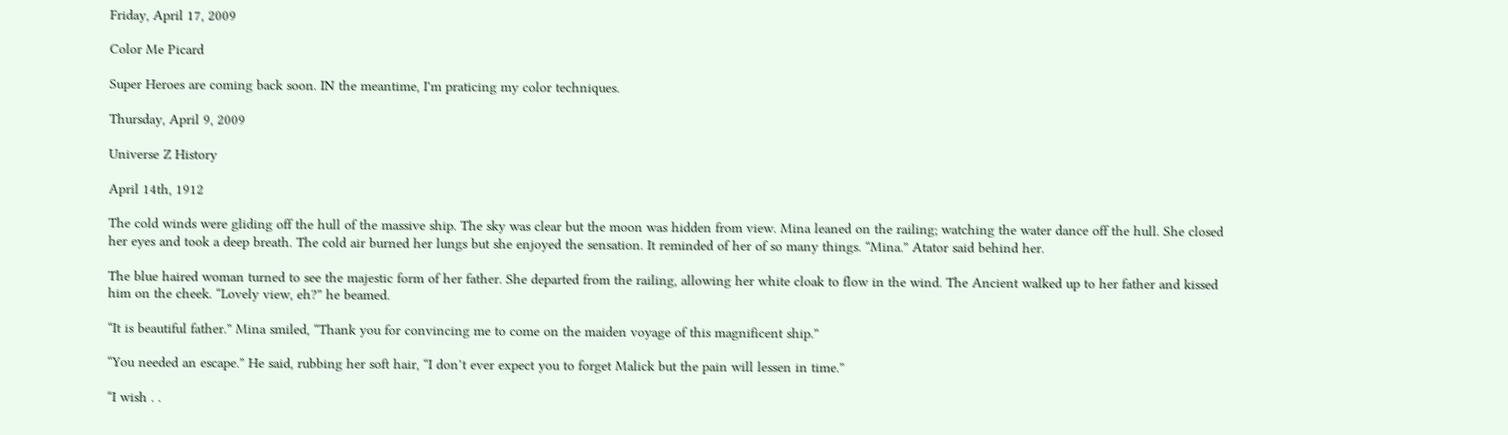Friday, April 17, 2009

Color Me Picard

Super Heroes are coming back soon. IN the meantime, I'm praticing my color techniques.

Thursday, April 9, 2009

Universe Z History

April 14th, 1912

The cold winds were gliding off the hull of the massive ship. The sky was clear but the moon was hidden from view. Mina leaned on the railing; watching the water dance off the hull. She closed her eyes and took a deep breath. The cold air burned her lungs but she enjoyed the sensation. It reminded of her of so many things. “Mina.” Atator said behind her.

The blue haired woman turned to see the majestic form of her father. She departed from the railing, allowing her white cloak to flow in the wind. The Ancient walked up to her father and kissed him on the cheek. “Lovely view, eh?” he beamed.

“It is beautiful father.” Mina smiled, “Thank you for convincing me to come on the maiden voyage of this magnificent ship.”

“You needed an escape.” He said, rubbing her soft hair, “I don’t ever expect you to forget Malick but the pain will lessen in time.”

“I wish . .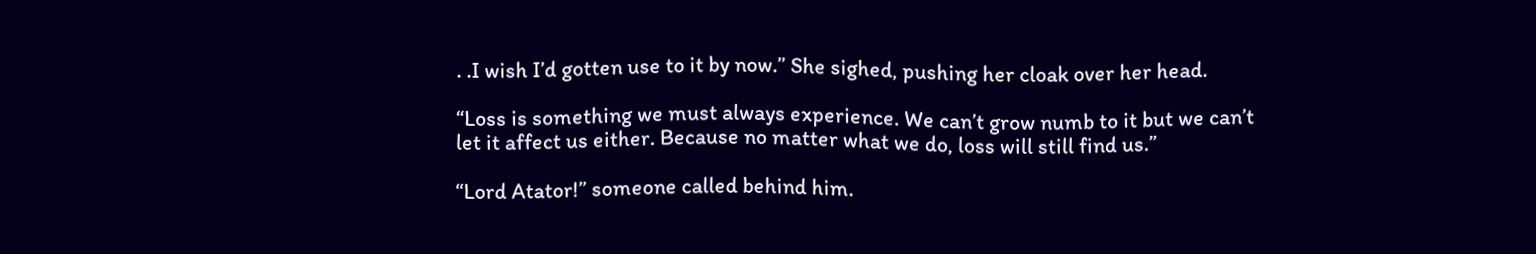. .I wish I’d gotten use to it by now.” She sighed, pushing her cloak over her head.

“Loss is something we must always experience. We can’t grow numb to it but we can’t let it affect us either. Because no matter what we do, loss will still find us.”

“Lord Atator!” someone called behind him.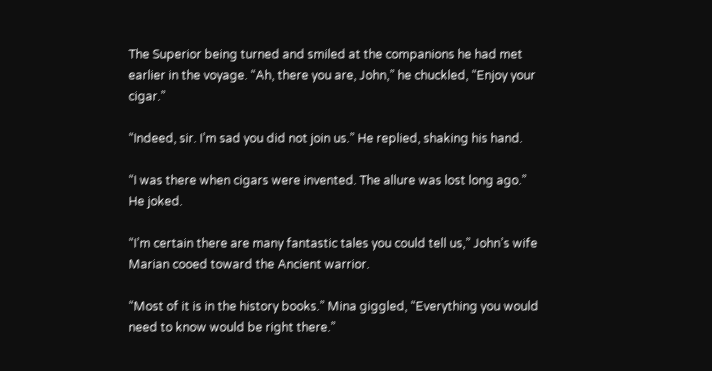The Superior being turned and smiled at the companions he had met earlier in the voyage. “Ah, there you are, John,” he chuckled, “Enjoy your cigar.”

“Indeed, sir. I’m sad you did not join us.” He replied, shaking his hand.

“I was there when cigars were invented. The allure was lost long ago.” He joked.

“I’m certain there are many fantastic tales you could tell us,” John’s wife Marian cooed toward the Ancient warrior.

“Most of it is in the history books.” Mina giggled, “Everything you would need to know would be right there.”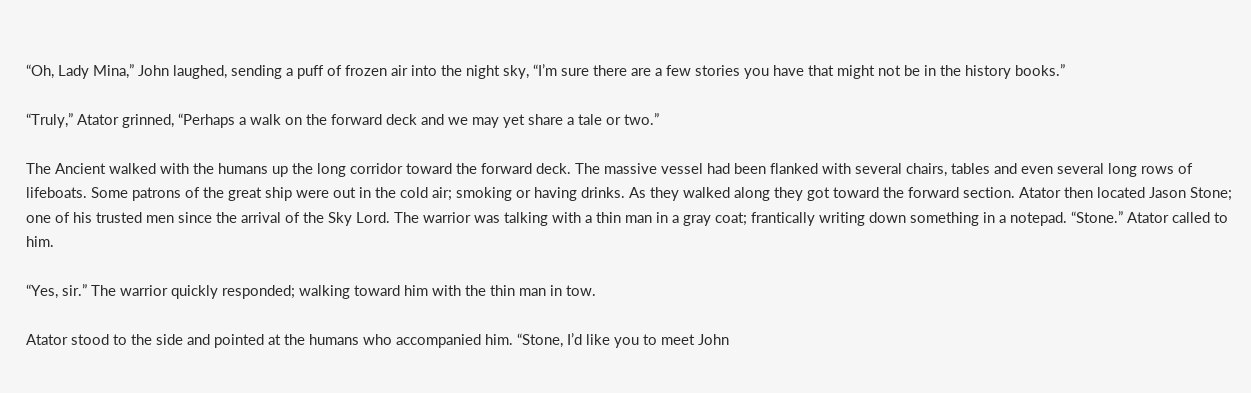“Oh, Lady Mina,” John laughed, sending a puff of frozen air into the night sky, “I’m sure there are a few stories you have that might not be in the history books.”

“Truly,” Atator grinned, “Perhaps a walk on the forward deck and we may yet share a tale or two.”

The Ancient walked with the humans up the long corridor toward the forward deck. The massive vessel had been flanked with several chairs, tables and even several long rows of lifeboats. Some patrons of the great ship were out in the cold air; smoking or having drinks. As they walked along they got toward the forward section. Atator then located Jason Stone; one of his trusted men since the arrival of the Sky Lord. The warrior was talking with a thin man in a gray coat; frantically writing down something in a notepad. “Stone.” Atator called to him.

“Yes, sir.” The warrior quickly responded; walking toward him with the thin man in tow.

Atator stood to the side and pointed at the humans who accompanied him. “Stone, I’d like you to meet John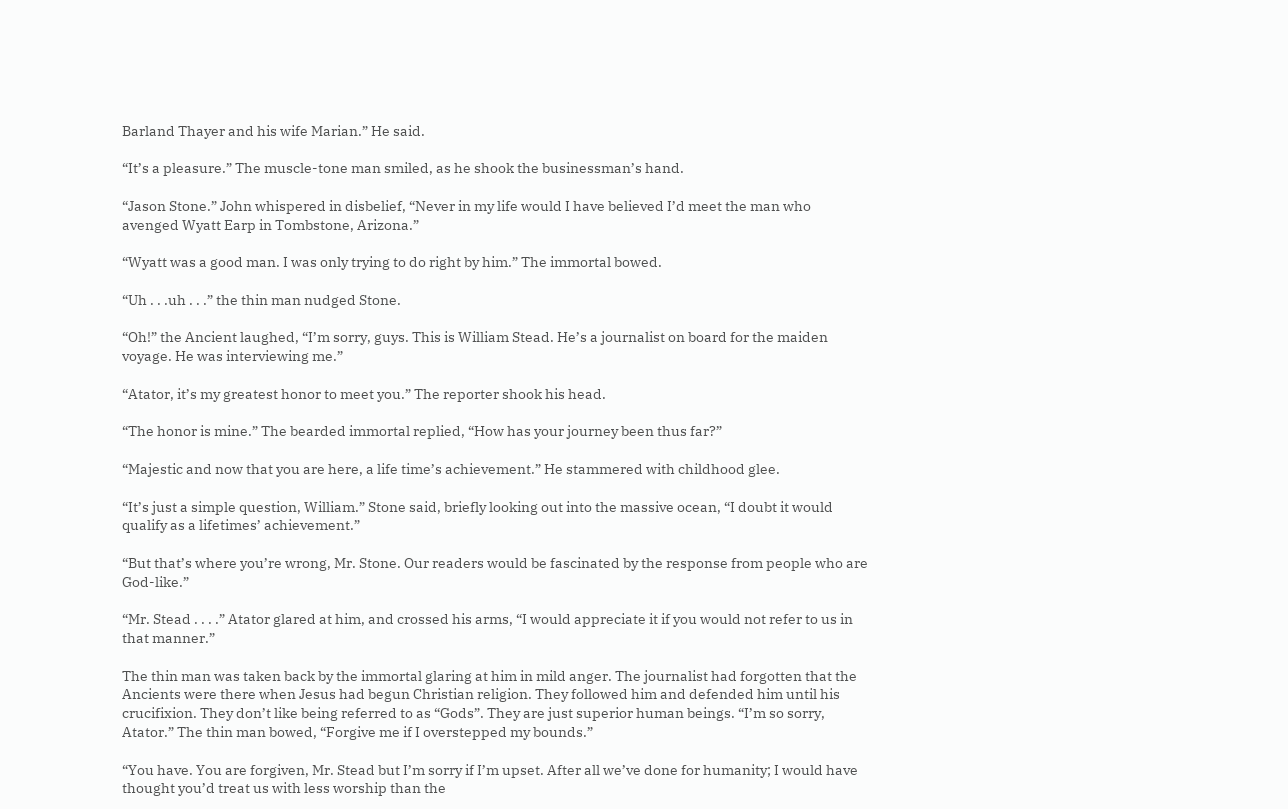Barland Thayer and his wife Marian.” He said.

“It’s a pleasure.” The muscle-tone man smiled, as he shook the businessman’s hand.

“Jason Stone.” John whispered in disbelief, “Never in my life would I have believed I’d meet the man who avenged Wyatt Earp in Tombstone, Arizona.”

“Wyatt was a good man. I was only trying to do right by him.” The immortal bowed.

“Uh . . .uh . . .” the thin man nudged Stone.

“Oh!” the Ancient laughed, “I’m sorry, guys. This is William Stead. He’s a journalist on board for the maiden voyage. He was interviewing me.”

“Atator, it’s my greatest honor to meet you.” The reporter shook his head.

“The honor is mine.” The bearded immortal replied, “How has your journey been thus far?”

“Majestic and now that you are here, a life time’s achievement.” He stammered with childhood glee.

“It’s just a simple question, William.” Stone said, briefly looking out into the massive ocean, “I doubt it would qualify as a lifetimes’ achievement.”

“But that’s where you’re wrong, Mr. Stone. Our readers would be fascinated by the response from people who are God-like.”

“Mr. Stead . . . .” Atator glared at him, and crossed his arms, “I would appreciate it if you would not refer to us in that manner.”

The thin man was taken back by the immortal glaring at him in mild anger. The journalist had forgotten that the Ancients were there when Jesus had begun Christian religion. They followed him and defended him until his crucifixion. They don’t like being referred to as “Gods”. They are just superior human beings. “I’m so sorry, Atator.” The thin man bowed, “Forgive me if I overstepped my bounds.”

“You have. You are forgiven, Mr. Stead but I’m sorry if I’m upset. After all we’ve done for humanity; I would have thought you’d treat us with less worship than the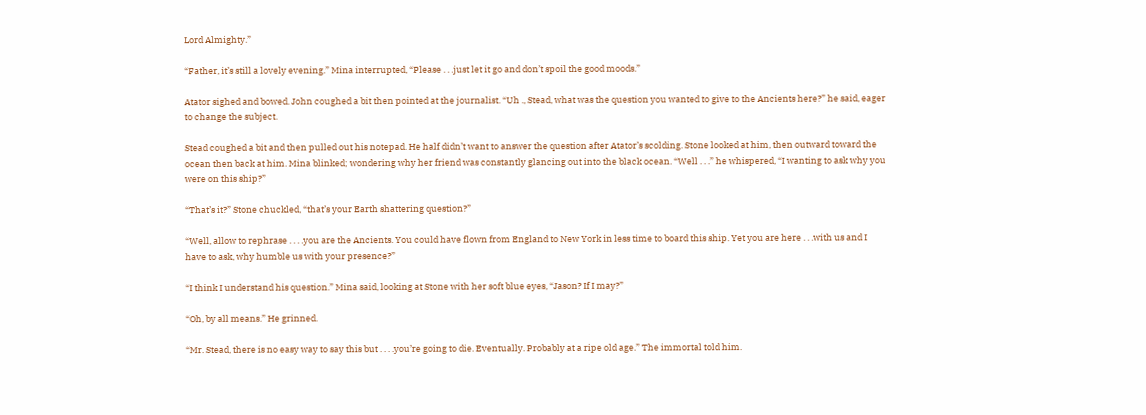Lord Almighty.”

“Father, it’s still a lovely evening.” Mina interrupted, “Please . . .just let it go and don’t spoil the good moods.”

Atator sighed and bowed. John coughed a bit then pointed at the journalist. “Uh ., Stead, what was the question you wanted to give to the Ancients here?” he said, eager to change the subject.

Stead coughed a bit and then pulled out his notepad. He half didn’t want to answer the question after Atator’s scolding. Stone looked at him, then outward toward the ocean then back at him. Mina blinked; wondering why her friend was constantly glancing out into the black ocean. “Well . . .” he whispered, “I wanting to ask why you were on this ship?”

“That’s it?” Stone chuckled, “that’s your Earth shattering question?”

“Well, allow to rephrase . . . .you are the Ancients. You could have flown from England to New York in less time to board this ship. Yet you are here . . .with us and I have to ask, why humble us with your presence?”

“I think I understand his question.” Mina said, looking at Stone with her soft blue eyes, “Jason? If I may?”

“Oh, by all means.” He grinned.

“Mr. Stead, there is no easy way to say this but . . . .you’re going to die. Eventually. Probably at a ripe old age.” The immortal told him.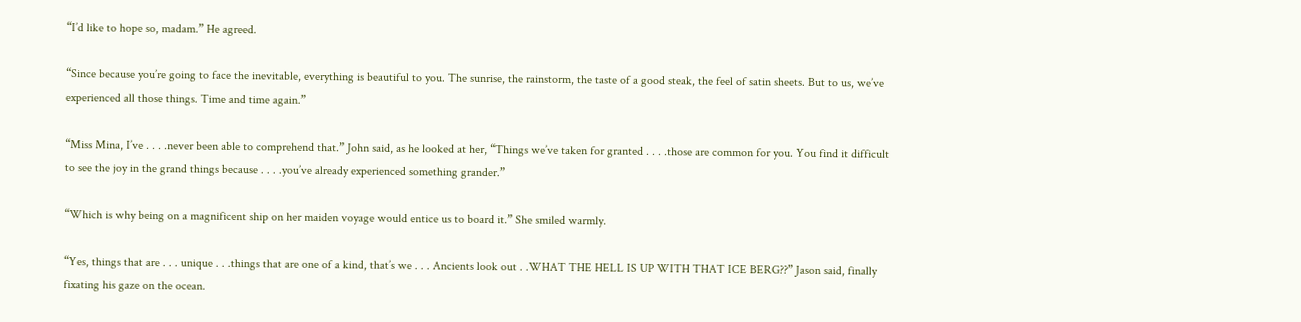“I’d like to hope so, madam.” He agreed.

“Since because you’re going to face the inevitable, everything is beautiful to you. The sunrise, the rainstorm, the taste of a good steak, the feel of satin sheets. But to us, we’ve experienced all those things. Time and time again.”

“Miss Mina, I’ve . . . .never been able to comprehend that.” John said, as he looked at her, “Things we’ve taken for granted . . . .those are common for you. You find it difficult to see the joy in the grand things because . . . .you’ve already experienced something grander.”

“Which is why being on a magnificent ship on her maiden voyage would entice us to board it.” She smiled warmly.

“Yes, things that are . . . unique . . .things that are one of a kind, that’s we . . . Ancients look out . .WHAT THE HELL IS UP WITH THAT ICE BERG??” Jason said, finally fixating his gaze on the ocean.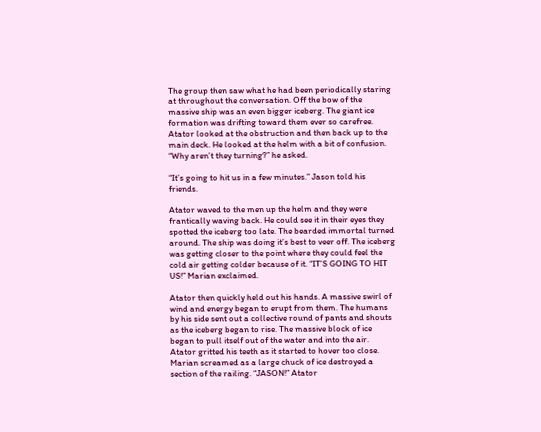The group then saw what he had been periodically staring at throughout the conversation. Off the bow of the massive ship was an even bigger iceberg. The giant ice formation was drifting toward them ever so carefree. Atator looked at the obstruction and then back up to the main deck. He looked at the helm with a bit of confusion. “Why aren’t they turning?” he asked.

“It’s going to hit us in a few minutes.” Jason told his friends.

Atator waved to the men up the helm and they were frantically waving back. He could see it in their eyes they spotted the iceberg too late. The bearded immortal turned around. The ship was doing it’s best to veer off. The iceberg was getting closer to the point where they could feel the cold air getting colder because of it. “IT’S GOING TO HIT US!” Marian exclaimed.

Atator then quickly held out his hands. A massive swirl of wind and energy began to erupt from them. The humans by his side sent out a collective round of pants and shouts as the iceberg began to rise. The massive block of ice began to pull itself out of the water and into the air. Atator gritted his teeth as it started to hover too close. Marian screamed as a large chuck of ice destroyed a section of the railing. “JASON!” Atator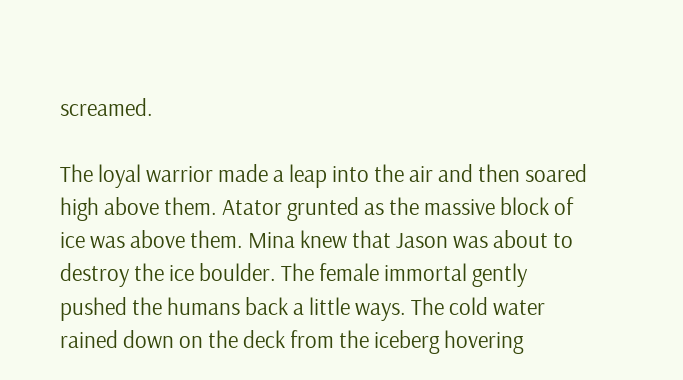screamed.

The loyal warrior made a leap into the air and then soared high above them. Atator grunted as the massive block of ice was above them. Mina knew that Jason was about to destroy the ice boulder. The female immortal gently pushed the humans back a little ways. The cold water rained down on the deck from the iceberg hovering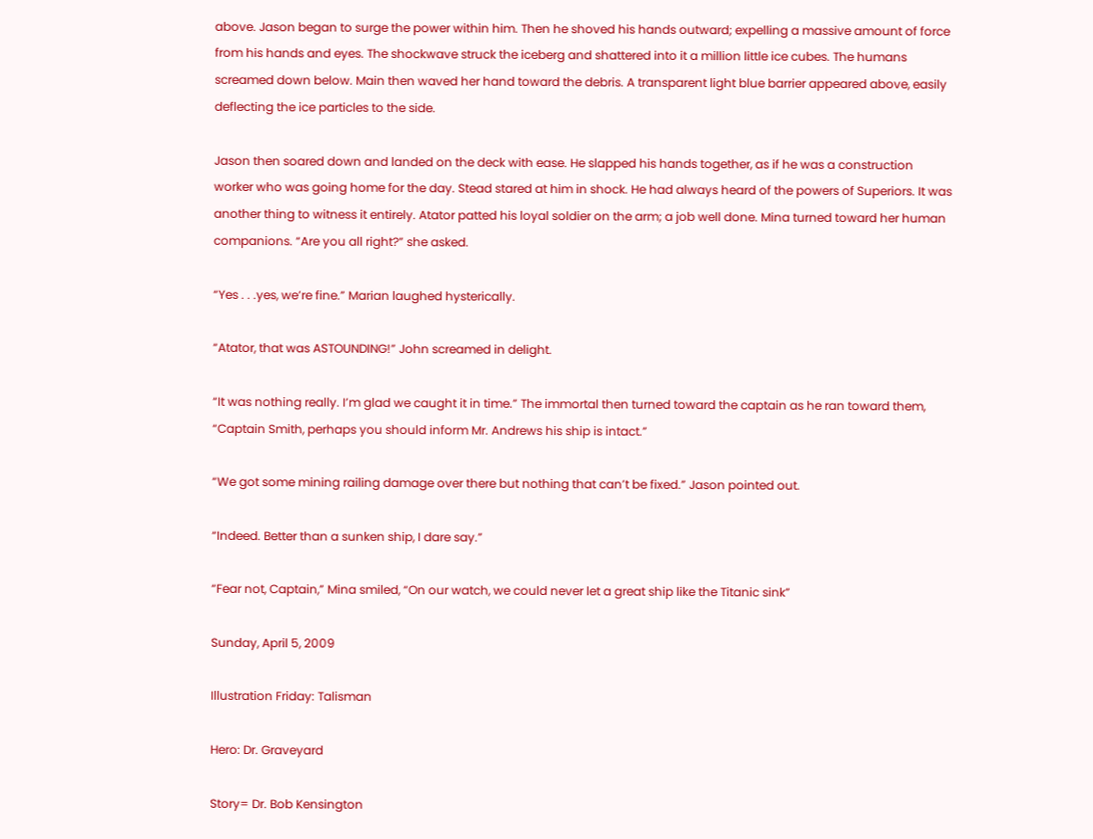above. Jason began to surge the power within him. Then he shoved his hands outward; expelling a massive amount of force from his hands and eyes. The shockwave struck the iceberg and shattered into it a million little ice cubes. The humans screamed down below. Main then waved her hand toward the debris. A transparent light blue barrier appeared above, easily deflecting the ice particles to the side.

Jason then soared down and landed on the deck with ease. He slapped his hands together, as if he was a construction worker who was going home for the day. Stead stared at him in shock. He had always heard of the powers of Superiors. It was another thing to witness it entirely. Atator patted his loyal soldier on the arm; a job well done. Mina turned toward her human companions. “Are you all right?” she asked.

“Yes . . .yes, we’re fine.” Marian laughed hysterically.

“Atator, that was ASTOUNDING!” John screamed in delight.

“It was nothing really. I’m glad we caught it in time.” The immortal then turned toward the captain as he ran toward them, “Captain Smith, perhaps you should inform Mr. Andrews his ship is intact.”

“We got some mining railing damage over there but nothing that can’t be fixed.” Jason pointed out.

“Indeed. Better than a sunken ship, I dare say.”

“Fear not, Captain,” Mina smiled, “On our watch, we could never let a great ship like the Titanic sink”

Sunday, April 5, 2009

Illustration Friday: Talisman

Hero: Dr. Graveyard

Story= Dr. Bob Kensington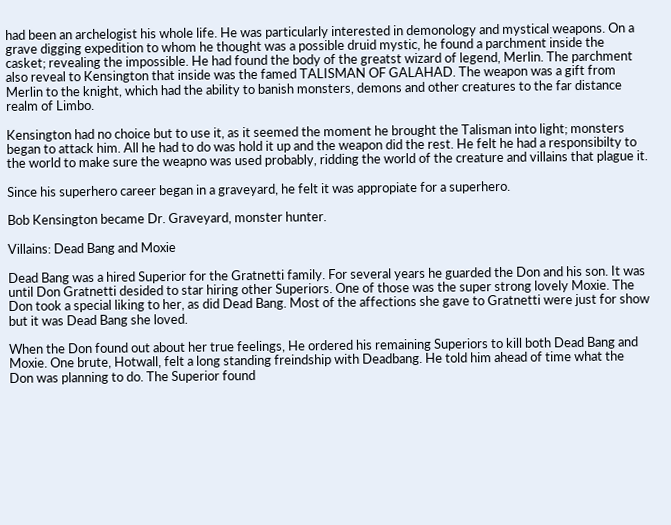had been an archelogist his whole life. He was particularly interested in demonology and mystical weapons. On a grave digging expedition to whom he thought was a possible druid mystic, he found a parchment inside the casket; revealing the impossible. He had found the body of the greatst wizard of legend, Merlin. The parchment also reveal to Kensington that inside was the famed TALISMAN OF GALAHAD. The weapon was a gift from Merlin to the knight, which had the ability to banish monsters, demons and other creatures to the far distance realm of Limbo.

Kensington had no choice but to use it, as it seemed the moment he brought the Talisman into light; monsters began to attack him. All he had to do was hold it up and the weapon did the rest. He felt he had a responsibilty to the world to make sure the weapno was used probably, ridding the world of the creature and villains that plague it.

Since his superhero career began in a graveyard, he felt it was appropiate for a superhero.

Bob Kensington became Dr. Graveyard, monster hunter.

Villains: Dead Bang and Moxie

Dead Bang was a hired Superior for the Gratnetti family. For several years he guarded the Don and his son. It was until Don Gratnetti desided to star hiring other Superiors. One of those was the super strong lovely Moxie. The Don took a special liking to her, as did Dead Bang. Most of the affections she gave to Gratnetti were just for show but it was Dead Bang she loved.

When the Don found out about her true feelings, He ordered his remaining Superiors to kill both Dead Bang and Moxie. One brute, Hotwall, felt a long standing freindship with Deadbang. He told him ahead of time what the Don was planning to do. The Superior found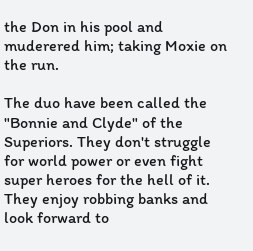the Don in his pool and muderered him; taking Moxie on the run.

The duo have been called the "Bonnie and Clyde" of the Superiors. They don't struggle for world power or even fight super heroes for the hell of it. They enjoy robbing banks and look forward to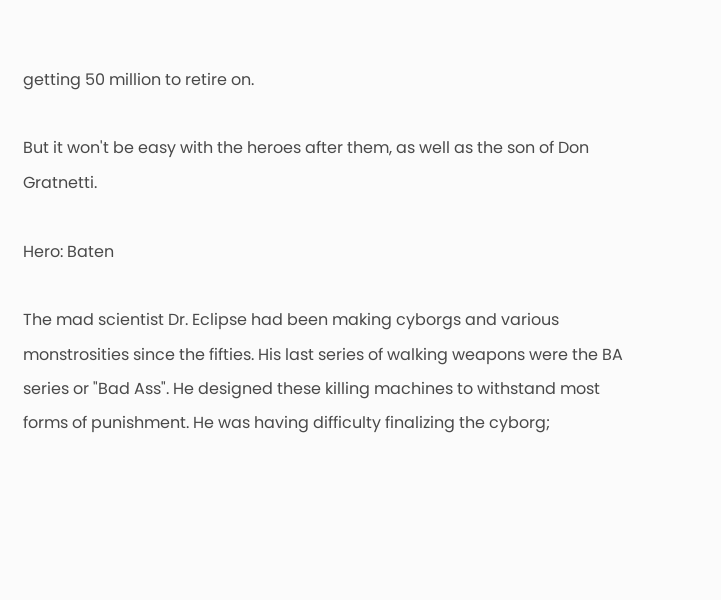getting 50 million to retire on.

But it won't be easy with the heroes after them, as well as the son of Don Gratnetti.

Hero: Baten

The mad scientist Dr. Eclipse had been making cyborgs and various monstrosities since the fifties. His last series of walking weapons were the BA series or "Bad Ass". He designed these killing machines to withstand most forms of punishment. He was having difficulty finalizing the cyborg;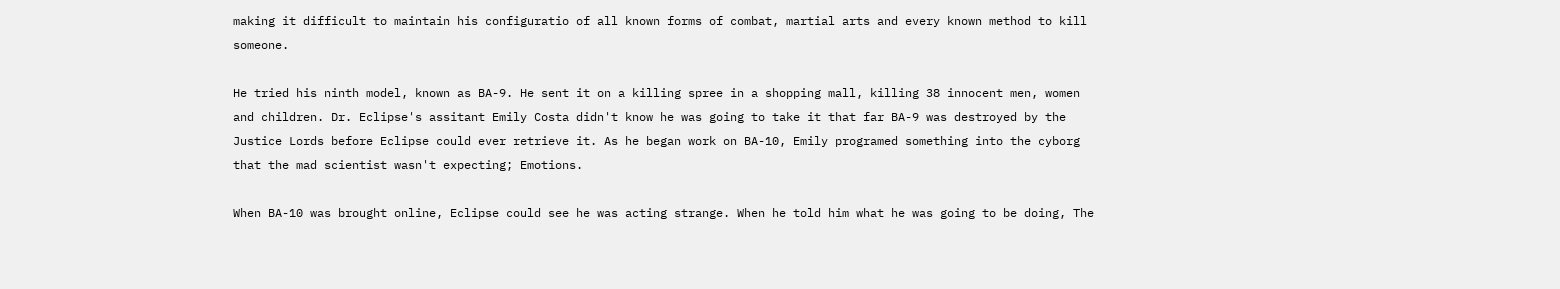making it difficult to maintain his configuratio of all known forms of combat, martial arts and every known method to kill someone.

He tried his ninth model, known as BA-9. He sent it on a killing spree in a shopping mall, killing 38 innocent men, women and children. Dr. Eclipse's assitant Emily Costa didn't know he was going to take it that far BA-9 was destroyed by the Justice Lords before Eclipse could ever retrieve it. As he began work on BA-10, Emily programed something into the cyborg that the mad scientist wasn't expecting; Emotions.

When BA-10 was brought online, Eclipse could see he was acting strange. When he told him what he was going to be doing, The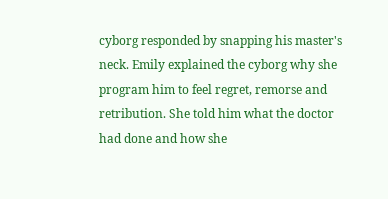cyborg responded by snapping his master's neck. Emily explained the cyborg why she program him to feel regret, remorse and retribution. She told him what the doctor had done and how she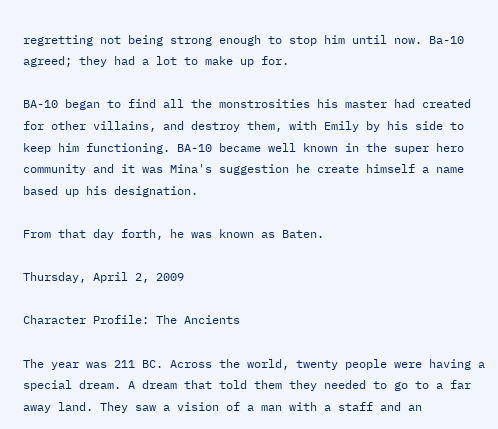regretting not being strong enough to stop him until now. Ba-10 agreed; they had a lot to make up for.

BA-10 began to find all the monstrosities his master had created for other villains, and destroy them, with Emily by his side to keep him functioning. BA-10 became well known in the super hero community and it was Mina's suggestion he create himself a name based up his designation.

From that day forth, he was known as Baten.

Thursday, April 2, 2009

Character Profile: The Ancients

The year was 211 BC. Across the world, twenty people were having a special dream. A dream that told them they needed to go to a far away land. They saw a vision of a man with a staff and an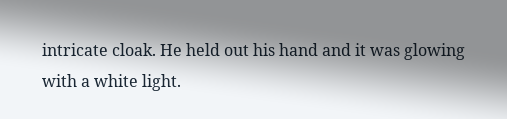intricate cloak. He held out his hand and it was glowing with a white light.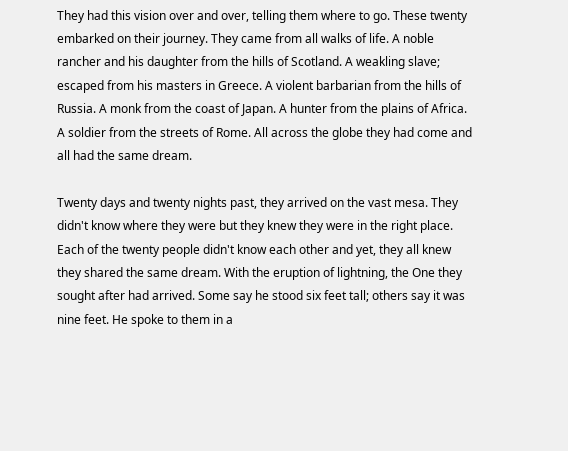They had this vision over and over, telling them where to go. These twenty embarked on their journey. They came from all walks of life. A noble rancher and his daughter from the hills of Scotland. A weakling slave; escaped from his masters in Greece. A violent barbarian from the hills of Russia. A monk from the coast of Japan. A hunter from the plains of Africa. A soldier from the streets of Rome. All across the globe they had come and all had the same dream.

Twenty days and twenty nights past, they arrived on the vast mesa. They didn't know where they were but they knew they were in the right place. Each of the twenty people didn't know each other and yet, they all knew they shared the same dream. With the eruption of lightning, the One they sought after had arrived. Some say he stood six feet tall; others say it was nine feet. He spoke to them in a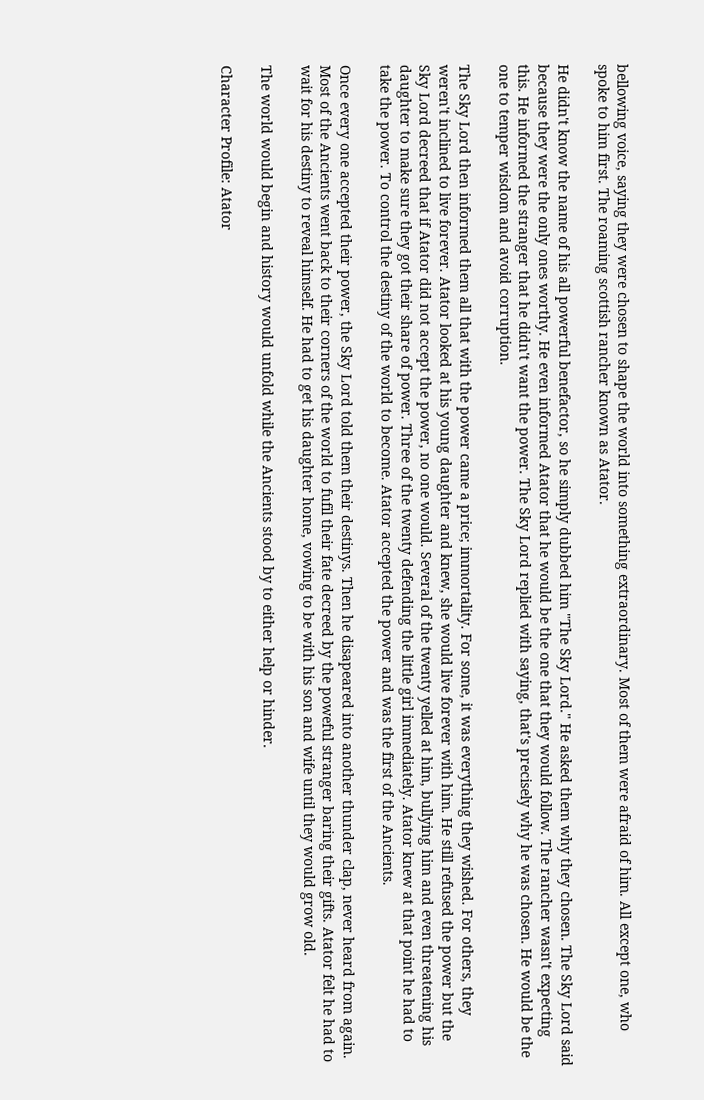bellowing voice, saying they were chosen to shape the world into something extraordinary. Most of them were afraid of him. All except one, who spoke to him first. The roaming scottish rancher known as Atator.

He didn't know the name of his all powerful benefactor, so he simply dubbed him "The Sky Lord." He asked them why they chosen. The Sky Lord said because they were the only ones worthy. He even informed Atator that he would be the one that they would follow. The rancher wasn't expecting this. He informed the stranger that he didn't want the power. The Sky Lord replied with saying, that's precisely why he was chosen. He would be the one to temper wisdom and avoid corruption.

The Sky Lord then informed them all that with the power came a price; immortality. For some, it was everything they wished. For others, they weren't inclined to live forever. Atator looked at his young daughter and knew, she would live forever with him. He still refused the power but the Sky Lord decreed that if Atator did not accept the power, no one would. Several of the twenty yelled at him, bullying him and even threatening his daughter to make sure they got their share of power. Three of the twenty defending the little girl immediately. Atator knew at that point he had to take the power. To control the destiny of the world to become. Atator accepted the power and was the first of the Ancients.

Once every one accepted their power, the Sky Lord told them their destinys. Then he disapeared into another thunder clap, never heard from again. Most of the Ancients went back to their corners of the world to fufil their fate decreed by the poweful stranger baring their gifts. Atator felt he had to wait for his destiny to reveal himself. He had to get his daughter home, vowing to be with his son and wife until they would grow old.

The world would begin and history would unfold while the Ancients stood by to either help or hinder.

Character Profile: Atator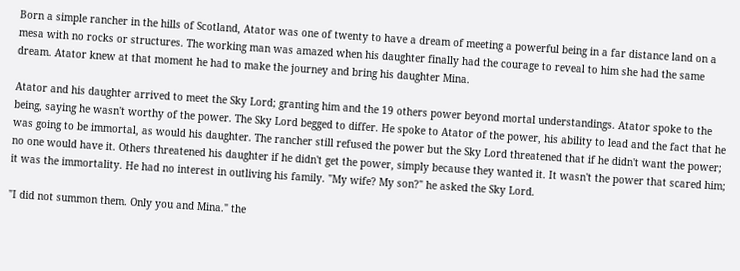Born a simple rancher in the hills of Scotland, Atator was one of twenty to have a dream of meeting a powerful being in a far distance land on a mesa with no rocks or structures. The working man was amazed when his daughter finally had the courage to reveal to him she had the same dream. Atator knew at that moment he had to make the journey and bring his daughter Mina.

Atator and his daughter arrived to meet the Sky Lord; granting him and the 19 others power beyond mortal understandings. Atator spoke to the being, saying he wasn't worthy of the power. The Sky Lord begged to differ. He spoke to Atator of the power, his ability to lead and the fact that he was going to be immortal, as would his daughter. The rancher still refused the power but the Sky Lord threatened that if he didn't want the power; no one would have it. Others threatened his daughter if he didn't get the power, simply because they wanted it. It wasn't the power that scared him; it was the immortality. He had no interest in outliving his family. "My wife? My son?" he asked the Sky Lord.

"I did not summon them. Only you and Mina." the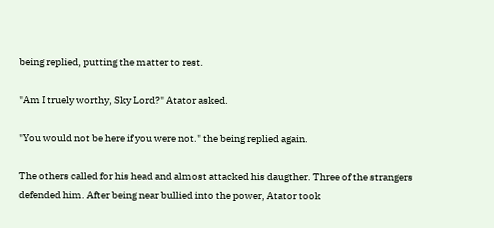being replied, putting the matter to rest.

"Am I truely worthy, Sky Lord?" Atator asked.

"You would not be here if you were not." the being replied again.

The others called for his head and almost attacked his daugther. Three of the strangers defended him. After being near bullied into the power, Atator took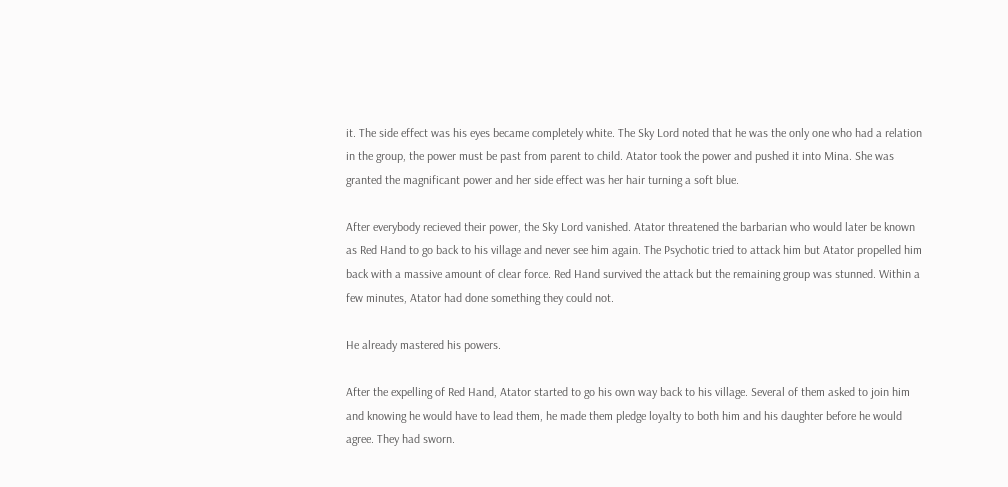it. The side effect was his eyes became completely white. The Sky Lord noted that he was the only one who had a relation in the group, the power must be past from parent to child. Atator took the power and pushed it into Mina. She was granted the magnificant power and her side effect was her hair turning a soft blue.

After everybody recieved their power, the Sky Lord vanished. Atator threatened the barbarian who would later be known as Red Hand to go back to his village and never see him again. The Psychotic tried to attack him but Atator propelled him back with a massive amount of clear force. Red Hand survived the attack but the remaining group was stunned. Within a few minutes, Atator had done something they could not.

He already mastered his powers.

After the expelling of Red Hand, Atator started to go his own way back to his village. Several of them asked to join him and knowing he would have to lead them, he made them pledge loyalty to both him and his daughter before he would agree. They had sworn.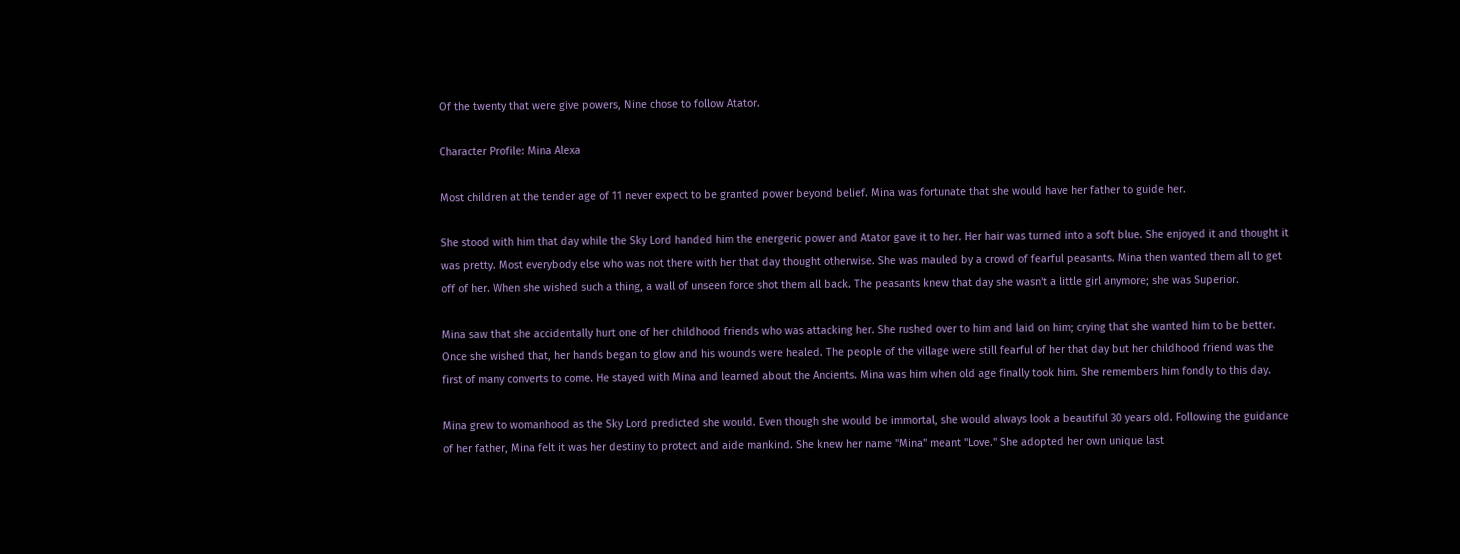Of the twenty that were give powers, Nine chose to follow Atator.

Character Profile: Mina Alexa

Most children at the tender age of 11 never expect to be granted power beyond belief. Mina was fortunate that she would have her father to guide her.

She stood with him that day while the Sky Lord handed him the energeric power and Atator gave it to her. Her hair was turned into a soft blue. She enjoyed it and thought it was pretty. Most everybody else who was not there with her that day thought otherwise. She was mauled by a crowd of fearful peasants. Mina then wanted them all to get off of her. When she wished such a thing, a wall of unseen force shot them all back. The peasants knew that day she wasn't a little girl anymore; she was Superior.

Mina saw that she accidentally hurt one of her childhood friends who was attacking her. She rushed over to him and laid on him; crying that she wanted him to be better. Once she wished that, her hands began to glow and his wounds were healed. The people of the village were still fearful of her that day but her childhood friend was the first of many converts to come. He stayed with Mina and learned about the Ancients. Mina was him when old age finally took him. She remembers him fondly to this day.

Mina grew to womanhood as the Sky Lord predicted she would. Even though she would be immortal, she would always look a beautiful 30 years old. Following the guidance of her father, Mina felt it was her destiny to protect and aide mankind. She knew her name "Mina" meant "Love." She adopted her own unique last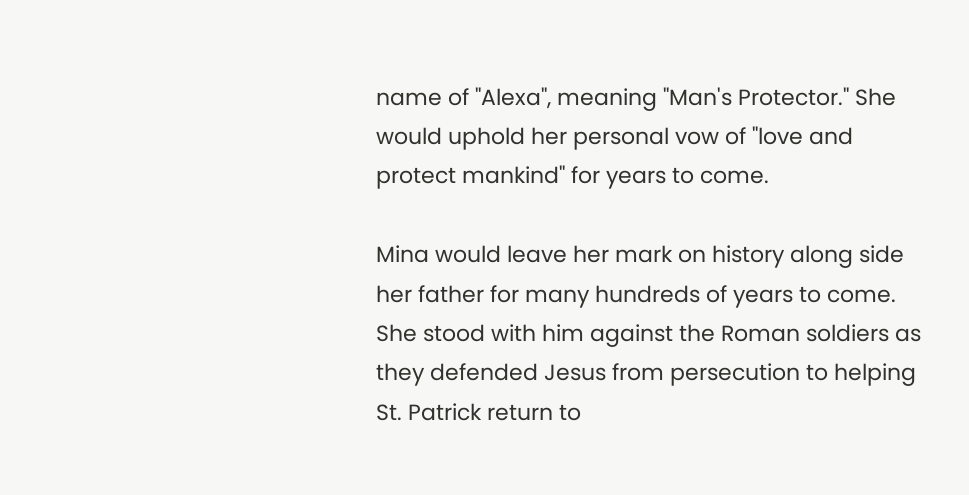name of "Alexa", meaning "Man's Protector." She would uphold her personal vow of "love and protect mankind" for years to come.

Mina would leave her mark on history along side her father for many hundreds of years to come. She stood with him against the Roman soldiers as they defended Jesus from persecution to helping St. Patrick return to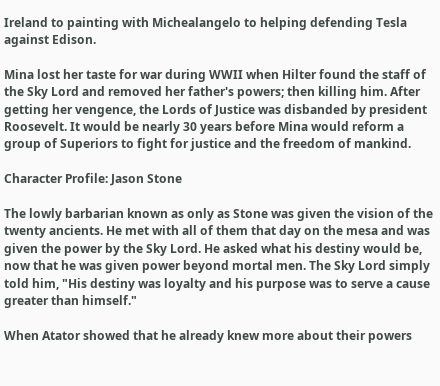Ireland to painting with Michealangelo to helping defending Tesla against Edison.

Mina lost her taste for war during WWII when Hilter found the staff of the Sky Lord and removed her father's powers; then killing him. After getting her vengence, the Lords of Justice was disbanded by president Roosevelt. It would be nearly 30 years before Mina would reform a group of Superiors to fight for justice and the freedom of mankind.

Character Profile: Jason Stone

The lowly barbarian known as only as Stone was given the vision of the twenty ancients. He met with all of them that day on the mesa and was given the power by the Sky Lord. He asked what his destiny would be, now that he was given power beyond mortal men. The Sky Lord simply told him, "His destiny was loyalty and his purpose was to serve a cause greater than himself."

When Atator showed that he already knew more about their powers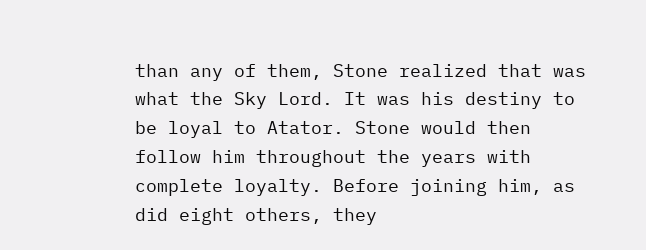than any of them, Stone realized that was what the Sky Lord. It was his destiny to be loyal to Atator. Stone would then follow him throughout the years with complete loyalty. Before joining him, as did eight others, they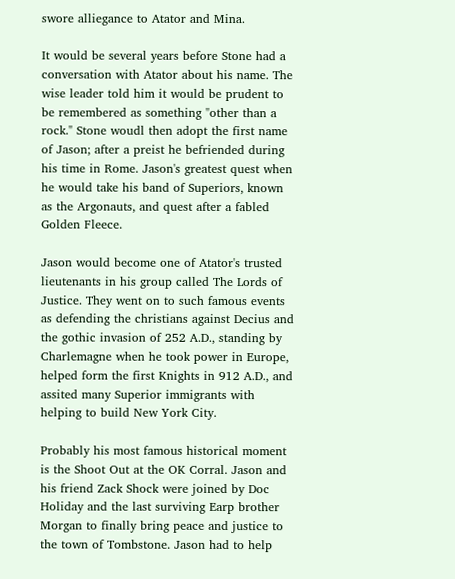swore alliegance to Atator and Mina.

It would be several years before Stone had a conversation with Atator about his name. The wise leader told him it would be prudent to be remembered as something "other than a rock." Stone woudl then adopt the first name of Jason; after a preist he befriended during his time in Rome. Jason's greatest quest when he would take his band of Superiors, known as the Argonauts, and quest after a fabled Golden Fleece.

Jason would become one of Atator's trusted lieutenants in his group called The Lords of Justice. They went on to such famous events as defending the christians against Decius and the gothic invasion of 252 A.D., standing by Charlemagne when he took power in Europe, helped form the first Knights in 912 A.D., and assited many Superior immigrants with helping to build New York City.

Probably his most famous historical moment is the Shoot Out at the OK Corral. Jason and his friend Zack Shock were joined by Doc Holiday and the last surviving Earp brother Morgan to finally bring peace and justice to the town of Tombstone. Jason had to help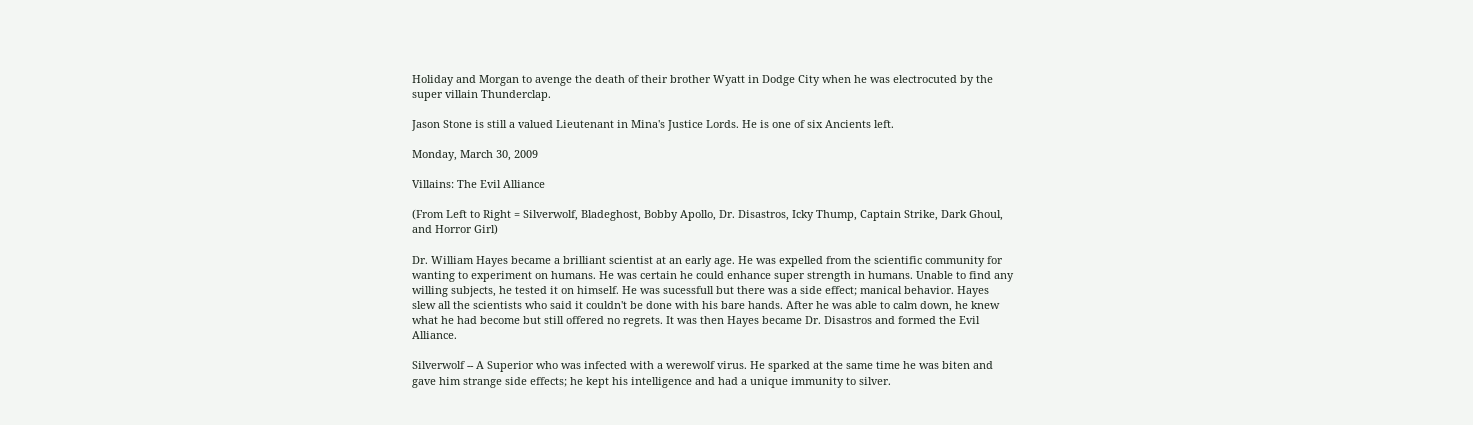Holiday and Morgan to avenge the death of their brother Wyatt in Dodge City when he was electrocuted by the super villain Thunderclap.

Jason Stone is still a valued Lieutenant in Mina's Justice Lords. He is one of six Ancients left.

Monday, March 30, 2009

Villains: The Evil Alliance

(From Left to Right = Silverwolf, Bladeghost, Bobby Apollo, Dr. Disastros, Icky Thump, Captain Strike, Dark Ghoul, and Horror Girl)

Dr. William Hayes became a brilliant scientist at an early age. He was expelled from the scientific community for wanting to experiment on humans. He was certain he could enhance super strength in humans. Unable to find any willing subjects, he tested it on himself. He was sucessfull but there was a side effect; manical behavior. Hayes slew all the scientists who said it couldn't be done with his bare hands. After he was able to calm down, he knew what he had become but still offered no regrets. It was then Hayes became Dr. Disastros and formed the Evil Alliance.

Silverwolf -- A Superior who was infected with a werewolf virus. He sparked at the same time he was biten and gave him strange side effects; he kept his intelligence and had a unique immunity to silver.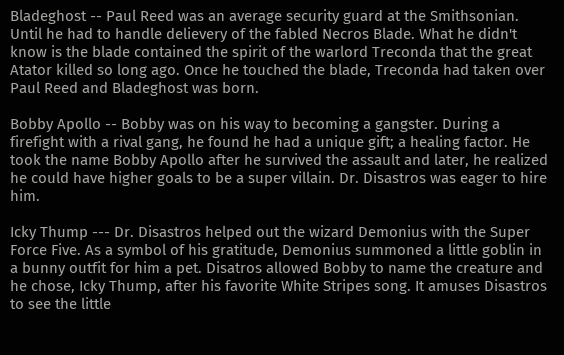Bladeghost -- Paul Reed was an average security guard at the Smithsonian. Until he had to handle delievery of the fabled Necros Blade. What he didn't know is the blade contained the spirit of the warlord Treconda that the great Atator killed so long ago. Once he touched the blade, Treconda had taken over Paul Reed and Bladeghost was born.

Bobby Apollo -- Bobby was on his way to becoming a gangster. During a firefight with a rival gang, he found he had a unique gift; a healing factor. He took the name Bobby Apollo after he survived the assault and later, he realized he could have higher goals to be a super villain. Dr. Disastros was eager to hire him.

Icky Thump --- Dr. Disastros helped out the wizard Demonius with the Super Force Five. As a symbol of his gratitude, Demonius summoned a little goblin in a bunny outfit for him a pet. Disatros allowed Bobby to name the creature and he chose, Icky Thump, after his favorite White Stripes song. It amuses Disastros to see the little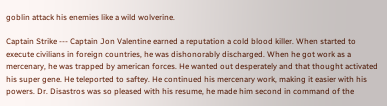goblin attack his enemies like a wild wolverine.

Captain Strike --- Captain Jon Valentine earned a reputation a cold blood killer. When started to execute civilians in foreign countries, he was dishonorably discharged. When he got work as a mercenary, he was trapped by american forces. He wanted out desperately and that thought activated his super gene. He teleported to saftey. He continued his mercenary work, making it easier with his powers. Dr. Disastros was so pleased with his resume, he made him second in command of the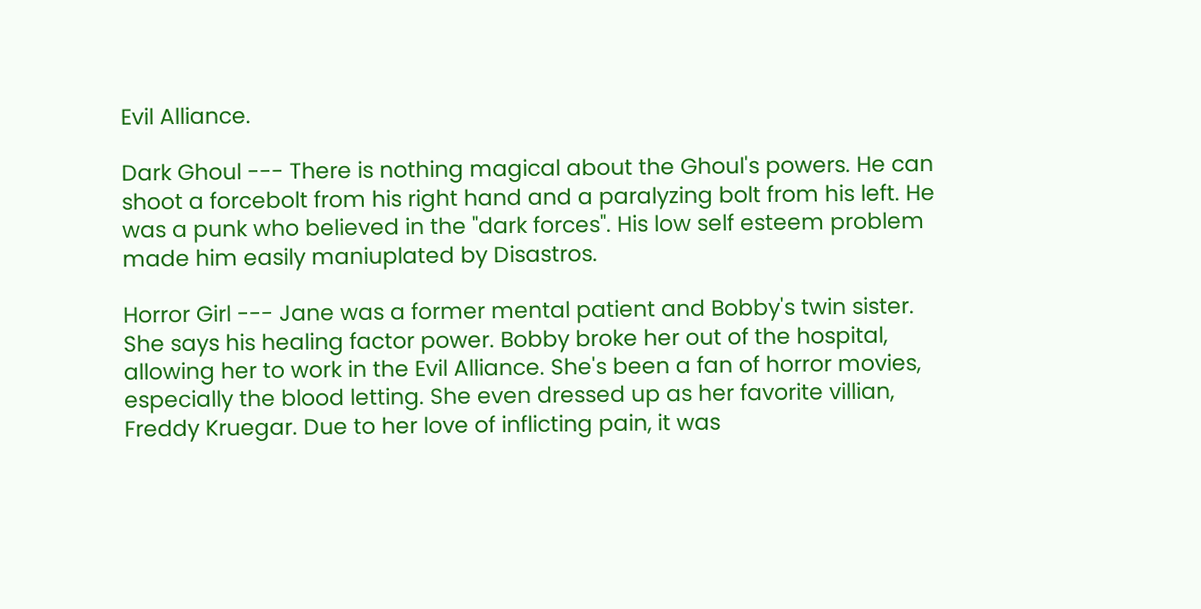Evil Alliance.

Dark Ghoul --- There is nothing magical about the Ghoul's powers. He can shoot a forcebolt from his right hand and a paralyzing bolt from his left. He was a punk who believed in the "dark forces". His low self esteem problem made him easily maniuplated by Disastros.

Horror Girl --- Jane was a former mental patient and Bobby's twin sister. She says his healing factor power. Bobby broke her out of the hospital, allowing her to work in the Evil Alliance. She's been a fan of horror movies, especially the blood letting. She even dressed up as her favorite villian, Freddy Kruegar. Due to her love of inflicting pain, it was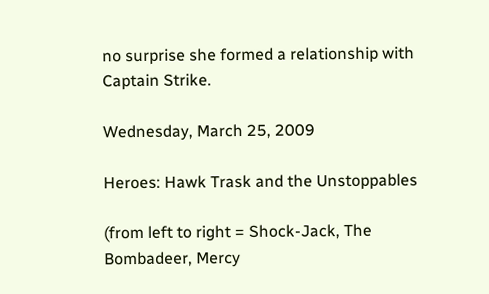no surprise she formed a relationship with Captain Strike.

Wednesday, March 25, 2009

Heroes: Hawk Trask and the Unstoppables

(from left to right = Shock-Jack, The Bombadeer, Mercy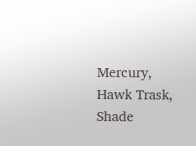Mercury, Hawk Trask, Shade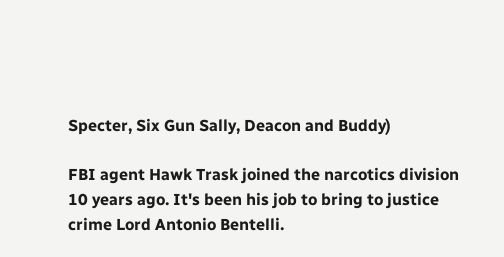Specter, Six Gun Sally, Deacon and Buddy)

FBI agent Hawk Trask joined the narcotics division 10 years ago. It's been his job to bring to justice crime Lord Antonio Bentelli.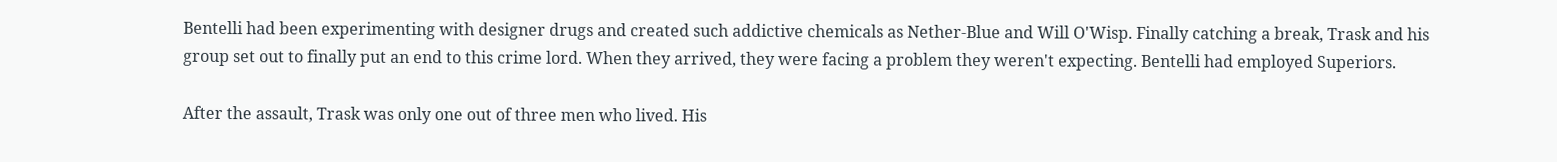Bentelli had been experimenting with designer drugs and created such addictive chemicals as Nether-Blue and Will O'Wisp. Finally catching a break, Trask and his group set out to finally put an end to this crime lord. When they arrived, they were facing a problem they weren't expecting. Bentelli had employed Superiors.

After the assault, Trask was only one out of three men who lived. His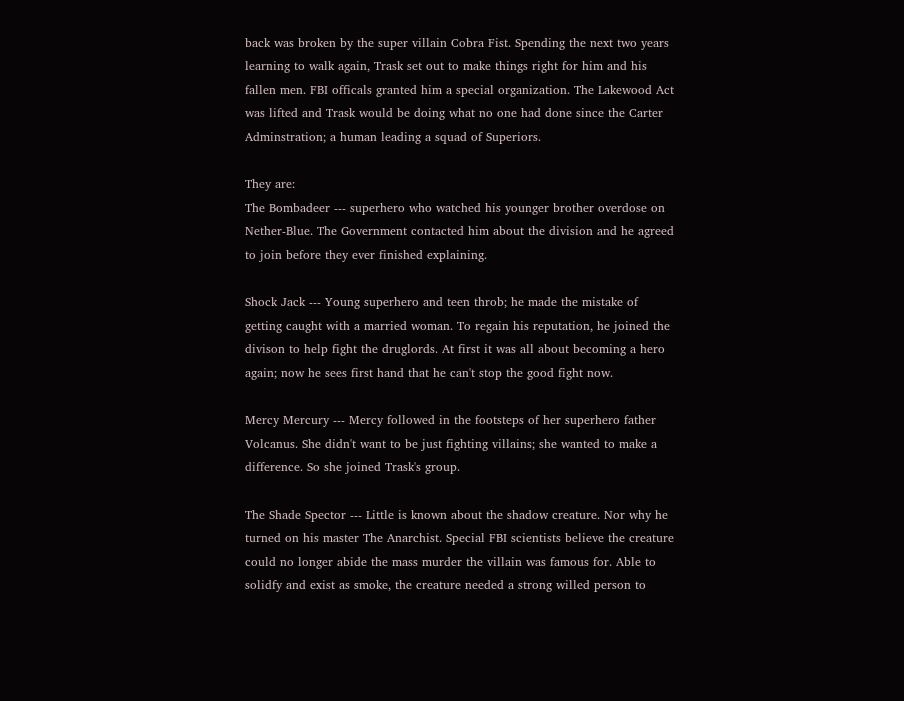back was broken by the super villain Cobra Fist. Spending the next two years learning to walk again, Trask set out to make things right for him and his fallen men. FBI officals granted him a special organization. The Lakewood Act was lifted and Trask would be doing what no one had done since the Carter Adminstration; a human leading a squad of Superiors.

They are:
The Bombadeer --- superhero who watched his younger brother overdose on Nether-Blue. The Government contacted him about the division and he agreed to join before they ever finished explaining.

Shock Jack --- Young superhero and teen throb; he made the mistake of getting caught with a married woman. To regain his reputation, he joined the divison to help fight the druglords. At first it was all about becoming a hero again; now he sees first hand that he can't stop the good fight now.

Mercy Mercury --- Mercy followed in the footsteps of her superhero father Volcanus. She didn't want to be just fighting villains; she wanted to make a difference. So she joined Trask's group.

The Shade Spector --- Little is known about the shadow creature. Nor why he turned on his master The Anarchist. Special FBI scientists believe the creature could no longer abide the mass murder the villain was famous for. Able to solidfy and exist as smoke, the creature needed a strong willed person to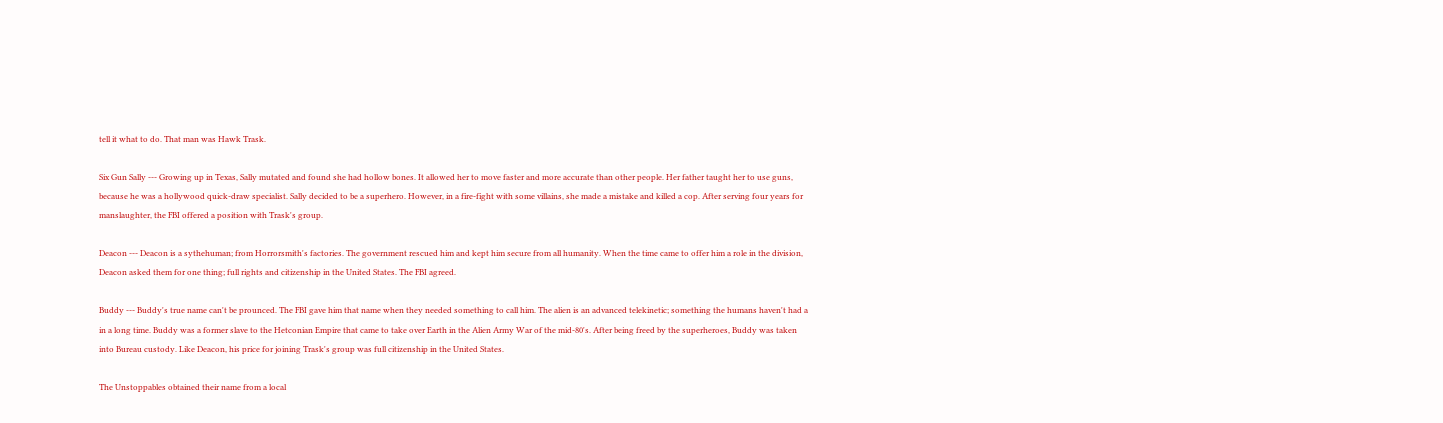tell it what to do. That man was Hawk Trask.

Six Gun Sally --- Growing up in Texas, Sally mutated and found she had hollow bones. It allowed her to move faster and more accurate than other people. Her father taught her to use guns, because he was a hollywood quick-draw specialist. Sally decided to be a superhero. However, in a fire-fight with some villains, she made a mistake and killed a cop. After serving four years for manslaughter, the FBI offered a position with Trask's group.

Deacon --- Deacon is a sythehuman; from Horrorsmith's factories. The government rescued him and kept him secure from all humanity. When the time came to offer him a role in the division, Deacon asked them for one thing; full rights and citizenship in the United States. The FBI agreed.

Buddy --- Buddy's true name can't be prounced. The FBI gave him that name when they needed something to call him. The alien is an advanced telekinetic; something the humans haven't had a in a long time. Buddy was a former slave to the Hetconian Empire that came to take over Earth in the Alien Army War of the mid-80's. After being freed by the superheroes, Buddy was taken into Bureau custody. Like Deacon, his price for joining Trask's group was full citizenship in the United States.

The Unstoppables obtained their name from a local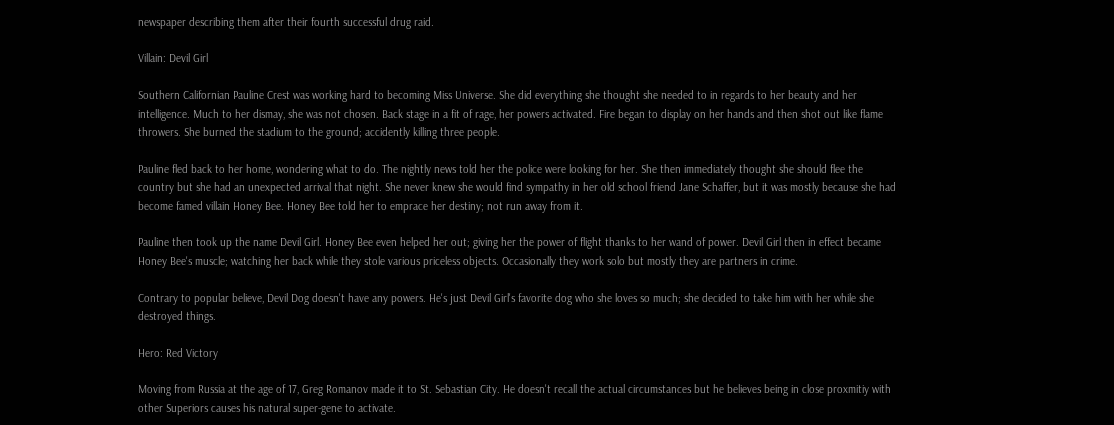newspaper describing them after their fourth successful drug raid.

Villain: Devil Girl

Southern Californian Pauline Crest was working hard to becoming Miss Universe. She did everything she thought she needed to in regards to her beauty and her intelligence. Much to her dismay, she was not chosen. Back stage in a fit of rage, her powers activated. Fire began to display on her hands and then shot out like flame throwers. She burned the stadium to the ground; accidently killing three people.

Pauline fled back to her home, wondering what to do. The nightly news told her the police were looking for her. She then immediately thought she should flee the country but she had an unexpected arrival that night. She never knew she would find sympathy in her old school friend Jane Schaffer, but it was mostly because she had become famed villain Honey Bee. Honey Bee told her to emprace her destiny; not run away from it.

Pauline then took up the name Devil Girl. Honey Bee even helped her out; giving her the power of flight thanks to her wand of power. Devil Girl then in effect became Honey Bee's muscle; watching her back while they stole various priceless objects. Occasionally they work solo but mostly they are partners in crime.

Contrary to popular believe, Devil Dog doesn't have any powers. He's just Devil Girl's favorite dog who she loves so much; she decided to take him with her while she destroyed things.

Hero: Red Victory

Moving from Russia at the age of 17, Greg Romanov made it to St. Sebastian City. He doesn't recall the actual circumstances but he believes being in close proxmitiy with other Superiors causes his natural super-gene to activate.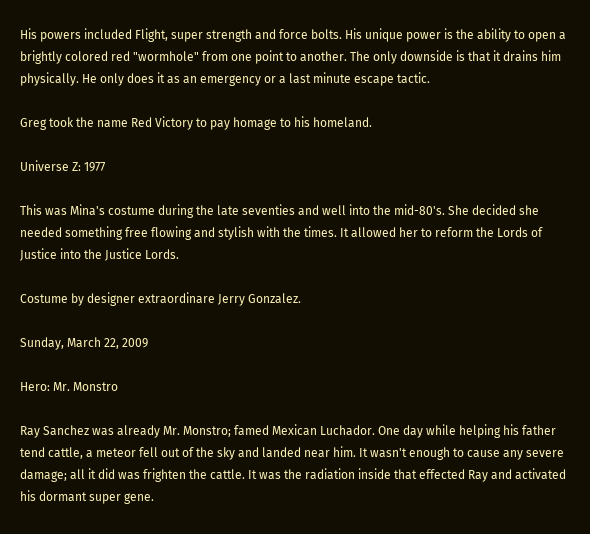His powers included Flight, super strength and force bolts. His unique power is the ability to open a brightly colored red "wormhole" from one point to another. The only downside is that it drains him physically. He only does it as an emergency or a last minute escape tactic.

Greg took the name Red Victory to pay homage to his homeland.

Universe Z: 1977

This was Mina's costume during the late seventies and well into the mid-80's. She decided she needed something free flowing and stylish with the times. It allowed her to reform the Lords of Justice into the Justice Lords.

Costume by designer extraordinare Jerry Gonzalez.

Sunday, March 22, 2009

Hero: Mr. Monstro

Ray Sanchez was already Mr. Monstro; famed Mexican Luchador. One day while helping his father tend cattle, a meteor fell out of the sky and landed near him. It wasn't enough to cause any severe damage; all it did was frighten the cattle. It was the radiation inside that effected Ray and activated his dormant super gene.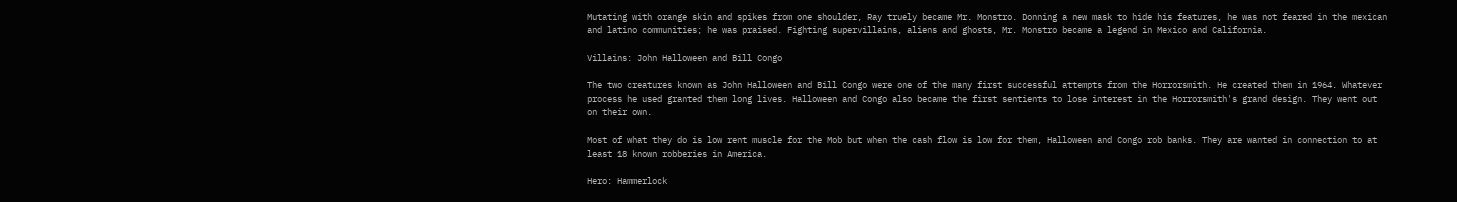Mutating with orange skin and spikes from one shoulder, Ray truely became Mr. Monstro. Donning a new mask to hide his features, he was not feared in the mexican and latino communities; he was praised. Fighting supervillains, aliens and ghosts, Mr. Monstro became a legend in Mexico and California.

Villains: John Halloween and Bill Congo

The two creatures known as John Halloween and Bill Congo were one of the many first successful attempts from the Horrorsmith. He created them in 1964. Whatever process he used granted them long lives. Halloween and Congo also became the first sentients to lose interest in the Horrorsmith's grand design. They went out on their own.

Most of what they do is low rent muscle for the Mob but when the cash flow is low for them, Halloween and Congo rob banks. They are wanted in connection to at least 18 known robberies in America.

Hero: Hammerlock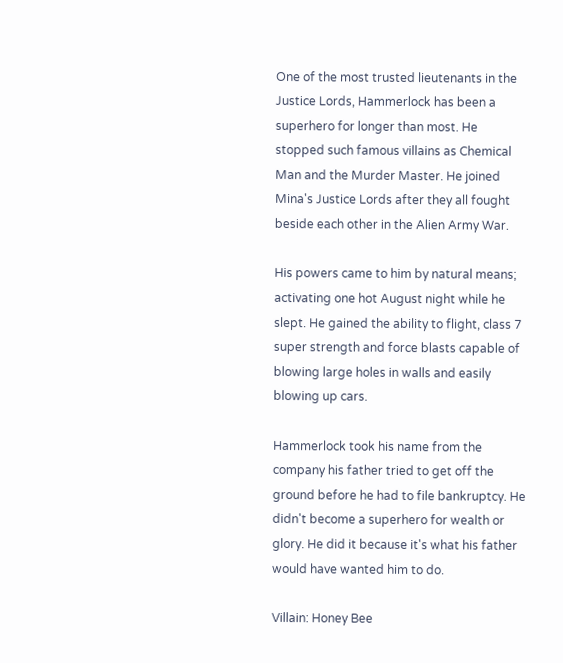One of the most trusted lieutenants in the Justice Lords, Hammerlock has been a superhero for longer than most. He stopped such famous villains as Chemical Man and the Murder Master. He joined Mina's Justice Lords after they all fought beside each other in the Alien Army War.

His powers came to him by natural means; activating one hot August night while he slept. He gained the ability to flight, class 7 super strength and force blasts capable of blowing large holes in walls and easily blowing up cars.

Hammerlock took his name from the company his father tried to get off the ground before he had to file bankruptcy. He didn't become a superhero for wealth or glory. He did it because it's what his father would have wanted him to do.

Villain: Honey Bee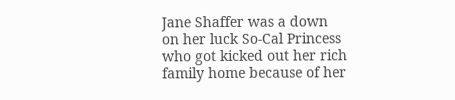Jane Shaffer was a down on her luck So-Cal Princess who got kicked out her rich family home because of her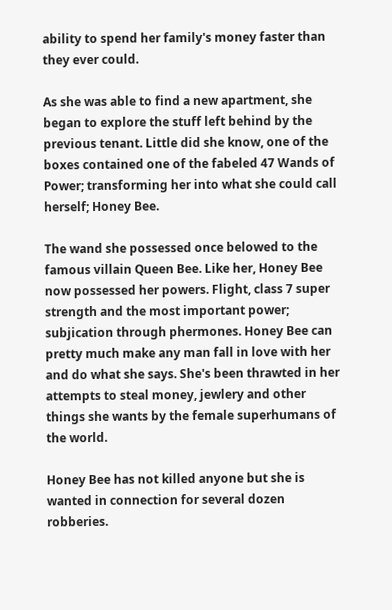ability to spend her family's money faster than they ever could.

As she was able to find a new apartment, she began to explore the stuff left behind by the previous tenant. Little did she know, one of the boxes contained one of the fabeled 47 Wands of Power; transforming her into what she could call herself; Honey Bee.

The wand she possessed once belowed to the famous villain Queen Bee. Like her, Honey Bee now possessed her powers. Flight, class 7 super strength and the most important power; subjication through phermones. Honey Bee can pretty much make any man fall in love with her and do what she says. She's been thrawted in her attempts to steal money, jewlery and other things she wants by the female superhumans of the world.

Honey Bee has not killed anyone but she is wanted in connection for several dozen robberies.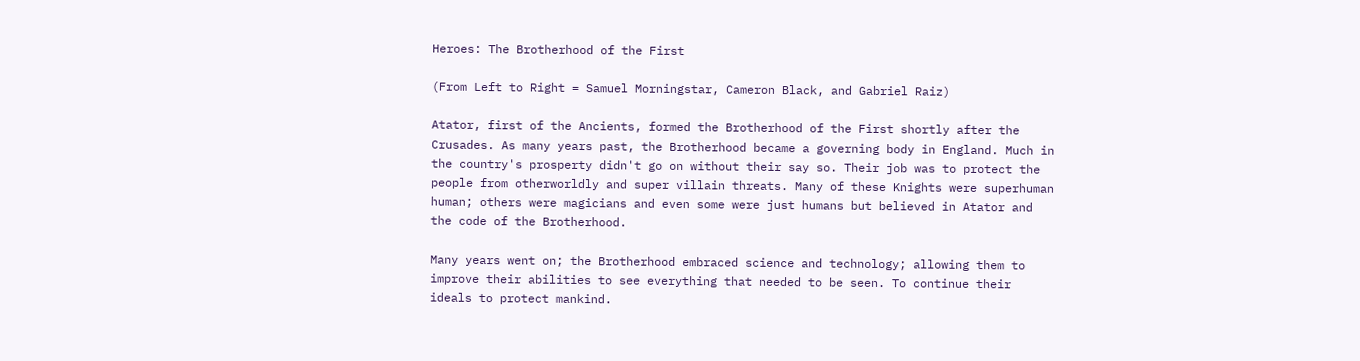Heroes: The Brotherhood of the First

(From Left to Right = Samuel Morningstar, Cameron Black, and Gabriel Raiz)

Atator, first of the Ancients, formed the Brotherhood of the First shortly after the Crusades. As many years past, the Brotherhood became a governing body in England. Much in the country's prosperty didn't go on without their say so. Their job was to protect the people from otherworldly and super villain threats. Many of these Knights were superhuman human; others were magicians and even some were just humans but believed in Atator and the code of the Brotherhood.

Many years went on; the Brotherhood embraced science and technology; allowing them to improve their abilities to see everything that needed to be seen. To continue their ideals to protect mankind.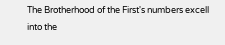The Brotherhood of the First's numbers excell into the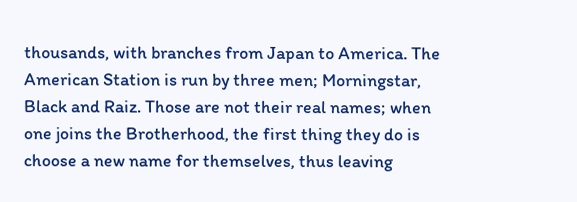thousands, with branches from Japan to America. The American Station is run by three men; Morningstar, Black and Raiz. Those are not their real names; when one joins the Brotherhood, the first thing they do is choose a new name for themselves, thus leaving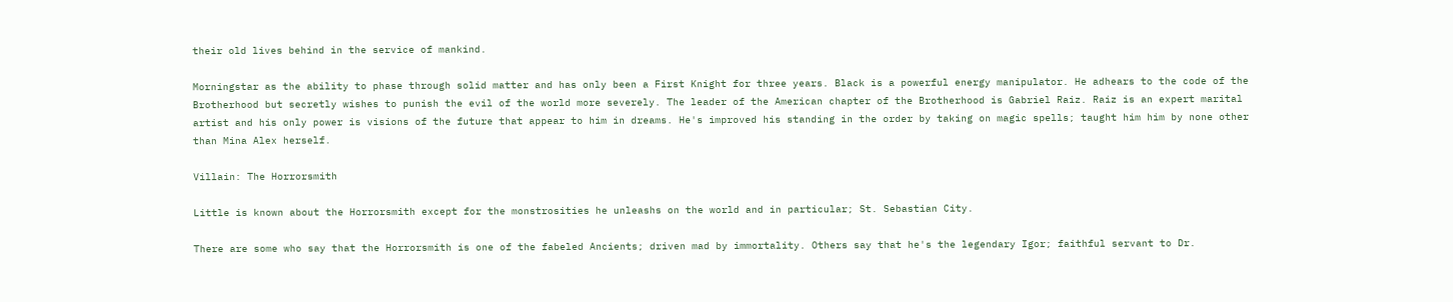their old lives behind in the service of mankind.

Morningstar as the ability to phase through solid matter and has only been a First Knight for three years. Black is a powerful energy manipulator. He adhears to the code of the Brotherhood but secretly wishes to punish the evil of the world more severely. The leader of the American chapter of the Brotherhood is Gabriel Raiz. Raiz is an expert marital artist and his only power is visions of the future that appear to him in dreams. He's improved his standing in the order by taking on magic spells; taught him him by none other than Mina Alex herself.

Villain: The Horrorsmith

Little is known about the Horrorsmith except for the monstrosities he unleashs on the world and in particular; St. Sebastian City.

There are some who say that the Horrorsmith is one of the fabeled Ancients; driven mad by immortality. Others say that he's the legendary Igor; faithful servant to Dr.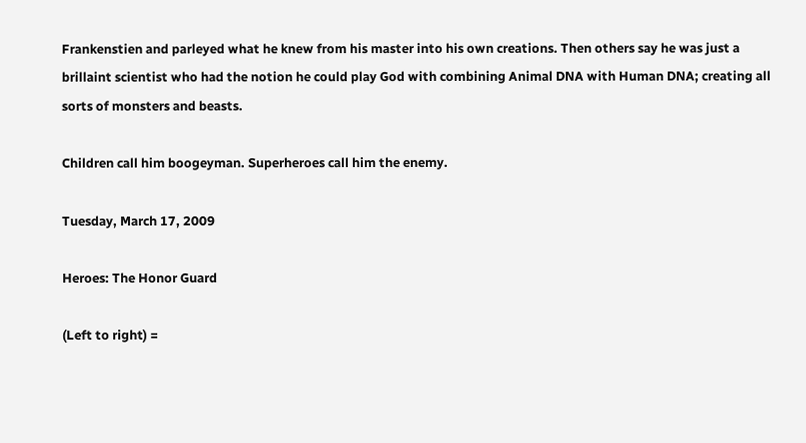Frankenstien and parleyed what he knew from his master into his own creations. Then others say he was just a brillaint scientist who had the notion he could play God with combining Animal DNA with Human DNA; creating all sorts of monsters and beasts.

Children call him boogeyman. Superheroes call him the enemy.

Tuesday, March 17, 2009

Heroes: The Honor Guard

(Left to right) =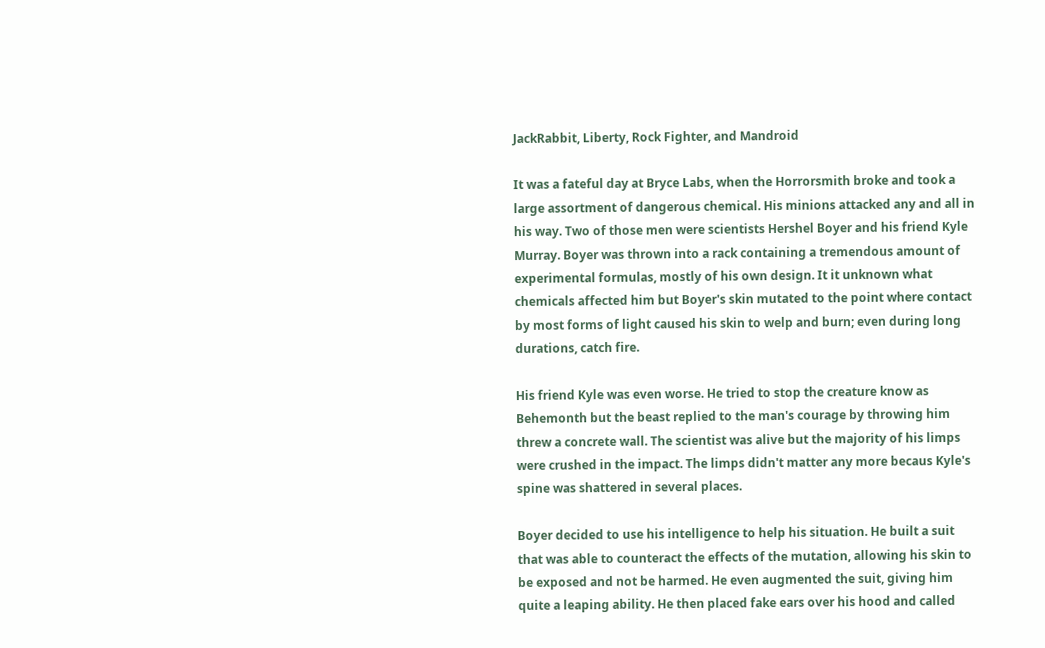JackRabbit, Liberty, Rock Fighter, and Mandroid

It was a fateful day at Bryce Labs, when the Horrorsmith broke and took a large assortment of dangerous chemical. His minions attacked any and all in his way. Two of those men were scientists Hershel Boyer and his friend Kyle Murray. Boyer was thrown into a rack containing a tremendous amount of experimental formulas, mostly of his own design. It it unknown what chemicals affected him but Boyer's skin mutated to the point where contact by most forms of light caused his skin to welp and burn; even during long durations, catch fire.

His friend Kyle was even worse. He tried to stop the creature know as Behemonth but the beast replied to the man's courage by throwing him threw a concrete wall. The scientist was alive but the majority of his limps were crushed in the impact. The limps didn't matter any more becaus Kyle's spine was shattered in several places.

Boyer decided to use his intelligence to help his situation. He built a suit that was able to counteract the effects of the mutation, allowing his skin to be exposed and not be harmed. He even augmented the suit, giving him quite a leaping ability. He then placed fake ears over his hood and called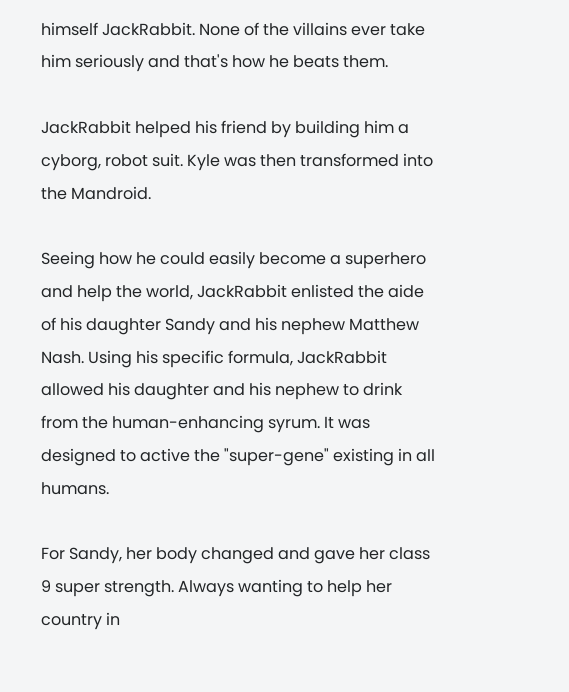himself JackRabbit. None of the villains ever take him seriously and that's how he beats them.

JackRabbit helped his friend by building him a cyborg, robot suit. Kyle was then transformed into the Mandroid.

Seeing how he could easily become a superhero and help the world, JackRabbit enlisted the aide of his daughter Sandy and his nephew Matthew Nash. Using his specific formula, JackRabbit allowed his daughter and his nephew to drink from the human-enhancing syrum. It was designed to active the "super-gene" existing in all humans.

For Sandy, her body changed and gave her class 9 super strength. Always wanting to help her country in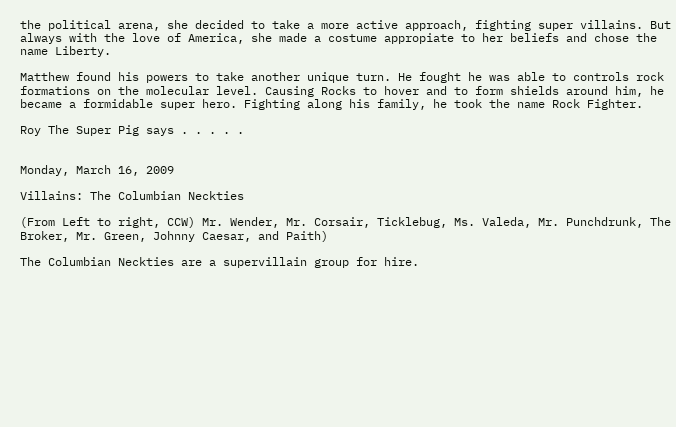the political arena, she decided to take a more active approach, fighting super villains. But always with the love of America, she made a costume appropiate to her beliefs and chose the name Liberty.

Matthew found his powers to take another unique turn. He fought he was able to controls rock formations on the molecular level. Causing Rocks to hover and to form shields around him, he became a formidable super hero. Fighting along his family, he took the name Rock Fighter.

Roy The Super Pig says . . . . .


Monday, March 16, 2009

Villains: The Columbian Neckties

(From Left to right, CCW) Mr. Wender, Mr. Corsair, Ticklebug, Ms. Valeda, Mr. Punchdrunk, The Broker, Mr. Green, Johnny Caesar, and Paith)

The Columbian Neckties are a supervillain group for hire.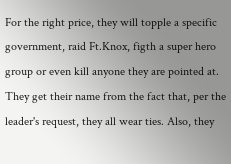For the right price, they will topple a specific government, raid Ft.Knox, figth a super hero group or even kill anyone they are pointed at. They get their name from the fact that, per the leader's request, they all wear ties. Also, they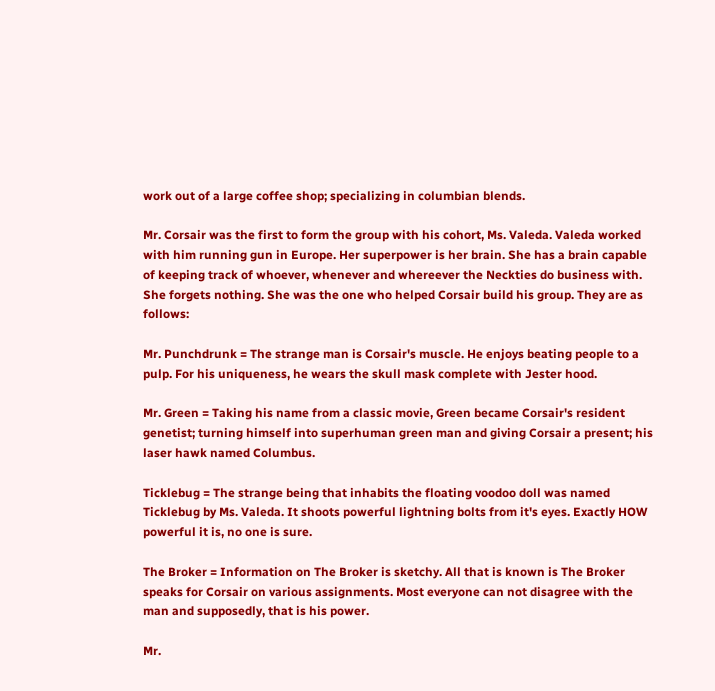work out of a large coffee shop; specializing in columbian blends.

Mr. Corsair was the first to form the group with his cohort, Ms. Valeda. Valeda worked with him running gun in Europe. Her superpower is her brain. She has a brain capable of keeping track of whoever, whenever and whereever the Neckties do business with. She forgets nothing. She was the one who helped Corsair build his group. They are as follows:

Mr. Punchdrunk = The strange man is Corsair's muscle. He enjoys beating people to a pulp. For his uniqueness, he wears the skull mask complete with Jester hood.

Mr. Green = Taking his name from a classic movie, Green became Corsair's resident genetist; turning himself into superhuman green man and giving Corsair a present; his laser hawk named Columbus.

Ticklebug = The strange being that inhabits the floating voodoo doll was named Ticklebug by Ms. Valeda. It shoots powerful lightning bolts from it's eyes. Exactly HOW powerful it is, no one is sure.

The Broker = Information on The Broker is sketchy. All that is known is The Broker speaks for Corsair on various assignments. Most everyone can not disagree with the man and supposedly, that is his power.

Mr.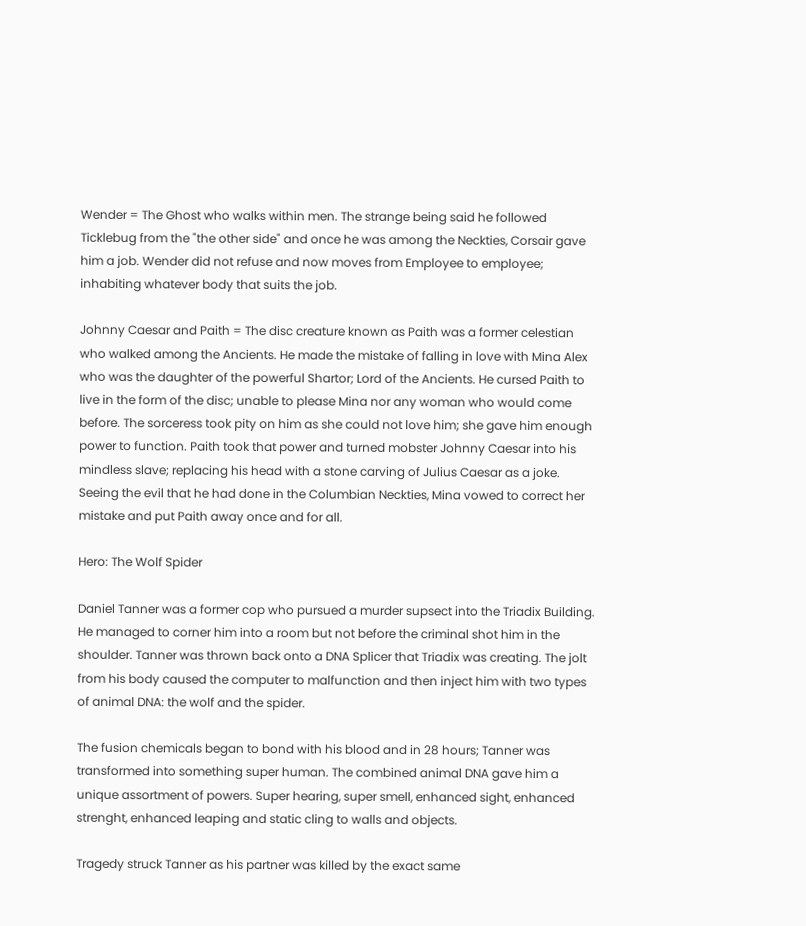Wender = The Ghost who walks within men. The strange being said he followed Ticklebug from the "the other side" and once he was among the Neckties, Corsair gave him a job. Wender did not refuse and now moves from Employee to employee; inhabiting whatever body that suits the job.

Johnny Caesar and Paith = The disc creature known as Paith was a former celestian who walked among the Ancients. He made the mistake of falling in love with Mina Alex who was the daughter of the powerful Shartor; Lord of the Ancients. He cursed Paith to live in the form of the disc; unable to please Mina nor any woman who would come before. The sorceress took pity on him as she could not love him; she gave him enough power to function. Paith took that power and turned mobster Johnny Caesar into his mindless slave; replacing his head with a stone carving of Julius Caesar as a joke. Seeing the evil that he had done in the Columbian Neckties, Mina vowed to correct her mistake and put Paith away once and for all.

Hero: The Wolf Spider

Daniel Tanner was a former cop who pursued a murder supsect into the Triadix Building. He managed to corner him into a room but not before the criminal shot him in the shoulder. Tanner was thrown back onto a DNA Splicer that Triadix was creating. The jolt from his body caused the computer to malfunction and then inject him with two types of animal DNA: the wolf and the spider.

The fusion chemicals began to bond with his blood and in 28 hours; Tanner was transformed into something super human. The combined animal DNA gave him a unique assortment of powers. Super hearing, super smell, enhanced sight, enhanced strenght, enhanced leaping and static cling to walls and objects.

Tragedy struck Tanner as his partner was killed by the exact same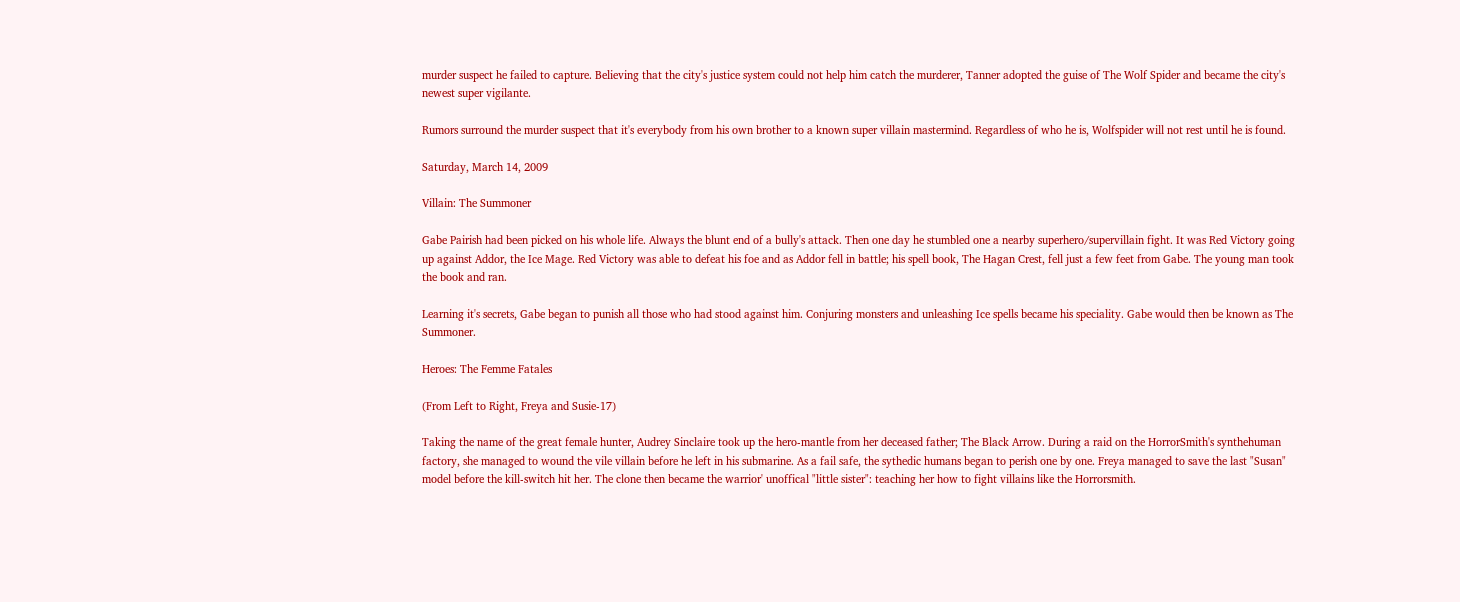murder suspect he failed to capture. Believing that the city's justice system could not help him catch the murderer, Tanner adopted the guise of The Wolf Spider and became the city's newest super vigilante.

Rumors surround the murder suspect that it's everybody from his own brother to a known super villain mastermind. Regardless of who he is, Wolfspider will not rest until he is found.

Saturday, March 14, 2009

Villain: The Summoner

Gabe Pairish had been picked on his whole life. Always the blunt end of a bully's attack. Then one day he stumbled one a nearby superhero/supervillain fight. It was Red Victory going up against Addor, the Ice Mage. Red Victory was able to defeat his foe and as Addor fell in battle; his spell book, The Hagan Crest, fell just a few feet from Gabe. The young man took the book and ran.

Learning it's secrets, Gabe began to punish all those who had stood against him. Conjuring monsters and unleashing Ice spells became his speciality. Gabe would then be known as The Summoner.

Heroes: The Femme Fatales

(From Left to Right, Freya and Susie-17)

Taking the name of the great female hunter, Audrey Sinclaire took up the hero-mantle from her deceased father; The Black Arrow. During a raid on the HorrorSmith's synthehuman factory, she managed to wound the vile villain before he left in his submarine. As a fail safe, the sythedic humans began to perish one by one. Freya managed to save the last "Susan" model before the kill-switch hit her. The clone then became the warrior' unoffical "little sister": teaching her how to fight villains like the Horrorsmith.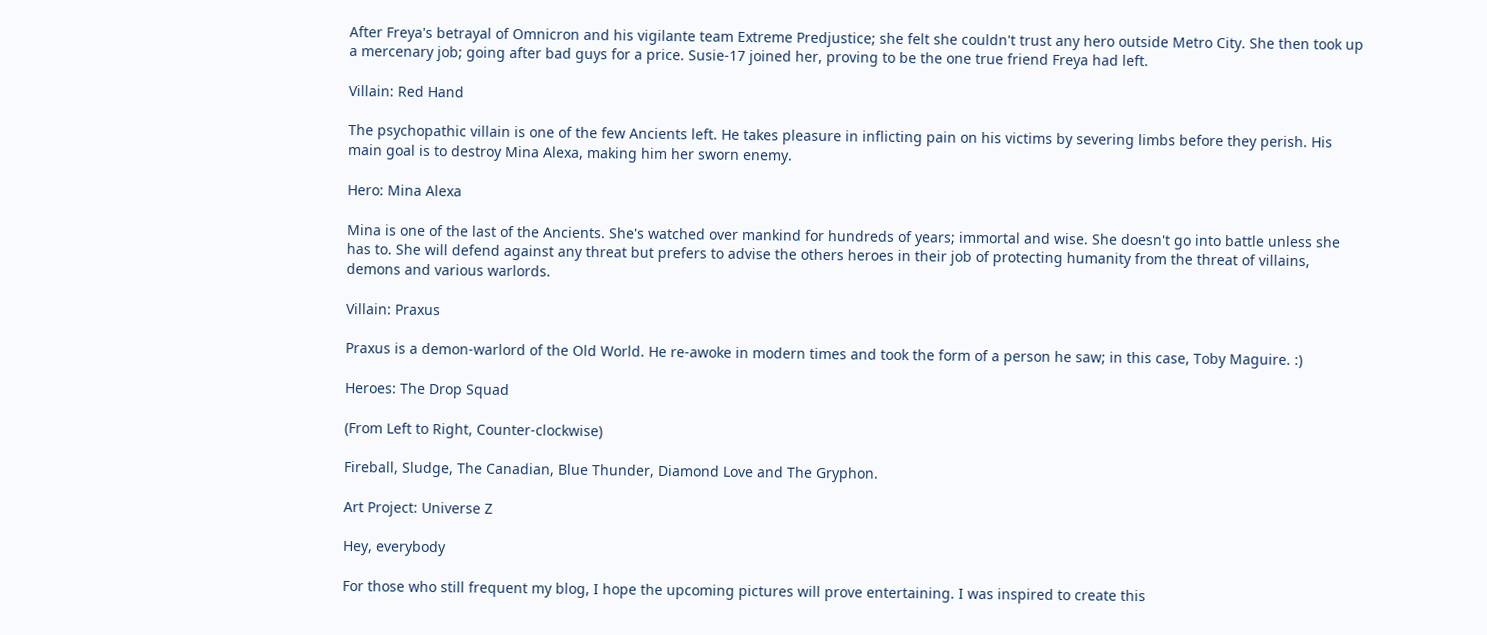After Freya's betrayal of Omnicron and his vigilante team Extreme Predjustice; she felt she couldn't trust any hero outside Metro City. She then took up a mercenary job; going after bad guys for a price. Susie-17 joined her, proving to be the one true friend Freya had left.

Villain: Red Hand

The psychopathic villain is one of the few Ancients left. He takes pleasure in inflicting pain on his victims by severing limbs before they perish. His main goal is to destroy Mina Alexa, making him her sworn enemy.

Hero: Mina Alexa

Mina is one of the last of the Ancients. She's watched over mankind for hundreds of years; immortal and wise. She doesn't go into battle unless she has to. She will defend against any threat but prefers to advise the others heroes in their job of protecting humanity from the threat of villains, demons and various warlords.

Villain: Praxus

Praxus is a demon-warlord of the Old World. He re-awoke in modern times and took the form of a person he saw; in this case, Toby Maguire. :)

Heroes: The Drop Squad

(From Left to Right, Counter-clockwise)

Fireball, Sludge, The Canadian, Blue Thunder, Diamond Love and The Gryphon.

Art Project: Universe Z

Hey, everybody

For those who still frequent my blog, I hope the upcoming pictures will prove entertaining. I was inspired to create this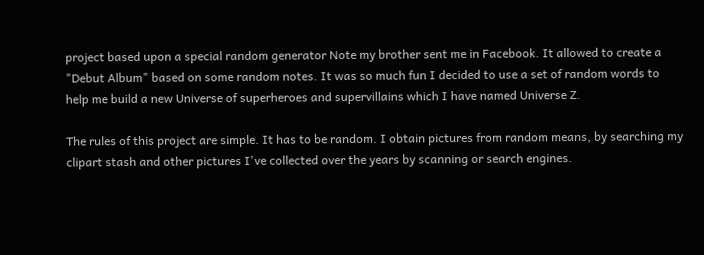project based upon a special random generator Note my brother sent me in Facebook. It allowed to create a "Debut Album" based on some random notes. It was so much fun I decided to use a set of random words to help me build a new Universe of superheroes and supervillains which I have named Universe Z.

The rules of this project are simple. It has to be random. I obtain pictures from random means, by searching my clipart stash and other pictures I've collected over the years by scanning or search engines.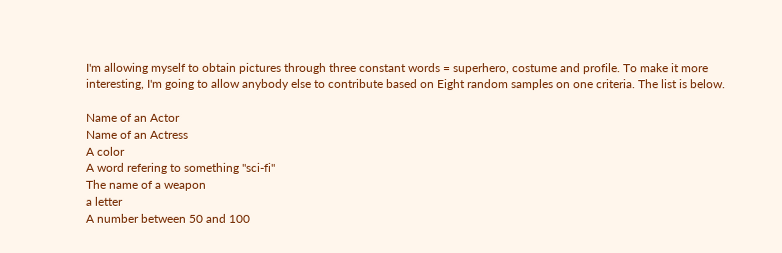I'm allowing myself to obtain pictures through three constant words = superhero, costume and profile. To make it more interesting, I'm going to allow anybody else to contribute based on Eight random samples on one criteria. The list is below.

Name of an Actor
Name of an Actress
A color
A word refering to something "sci-fi"
The name of a weapon
a letter
A number between 50 and 100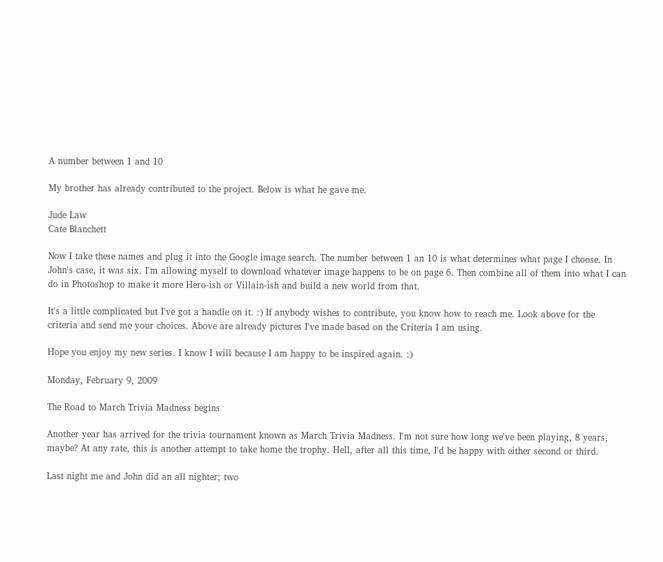A number between 1 and 10

My brother has already contributed to the project. Below is what he gave me.

Jude Law
Cate Blanchett

Now I take these names and plug it into the Google image search. The number between 1 an 10 is what determines what page I choose. In John's case, it was six. I'm allowing myself to download whatever image happens to be on page 6. Then combine all of them into what I can do in Photoshop to make it more Hero-ish or Villain-ish and build a new world from that.

It's a little complicated but I've got a handle on it. :) If anybody wishes to contribute, you know how to reach me. Look above for the criteria and send me your choices. Above are already pictures I've made based on the Criteria I am using.

Hope you enjoy my new series. I know I will because I am happy to be inspired again. :)

Monday, February 9, 2009

The Road to March Trivia Madness begins

Another year has arrived for the trivia tournament known as March Trivia Madness. I'm not sure how long we've been playing, 8 years, maybe? At any rate, this is another attempt to take home the trophy. Hell, after all this time, I'd be happy with either second or third.

Last night me and John did an all nighter; two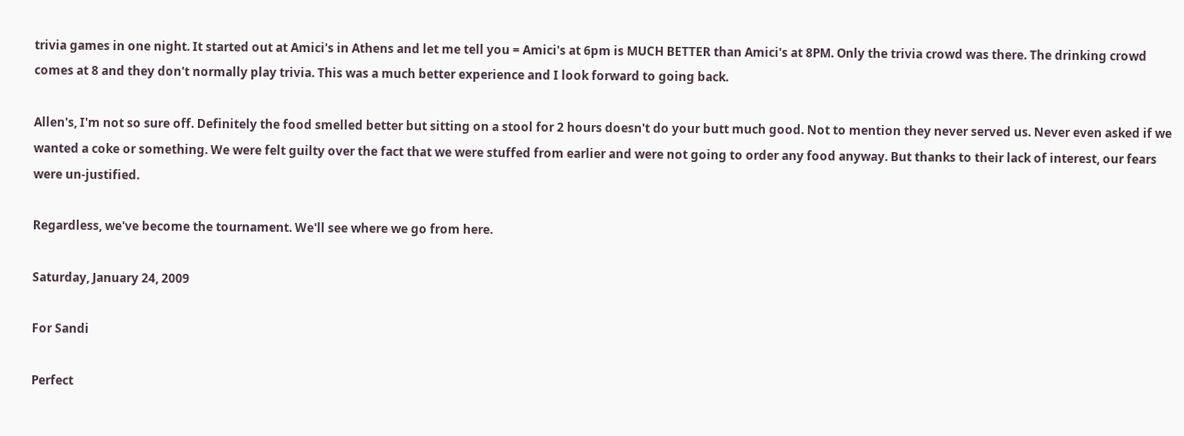trivia games in one night. It started out at Amici's in Athens and let me tell you = Amici's at 6pm is MUCH BETTER than Amici's at 8PM. Only the trivia crowd was there. The drinking crowd comes at 8 and they don't normally play trivia. This was a much better experience and I look forward to going back.

Allen's, I'm not so sure off. Definitely the food smelled better but sitting on a stool for 2 hours doesn't do your butt much good. Not to mention they never served us. Never even asked if we wanted a coke or something. We were felt guilty over the fact that we were stuffed from earlier and were not going to order any food anyway. But thanks to their lack of interest, our fears were un-justified.

Regardless, we've become the tournament. We'll see where we go from here.

Saturday, January 24, 2009

For Sandi

Perfect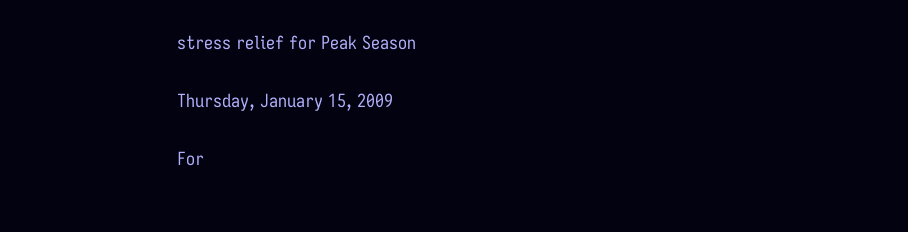stress relief for Peak Season

Thursday, January 15, 2009

For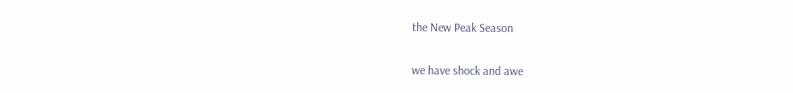the New Peak Season

we have shock and awe